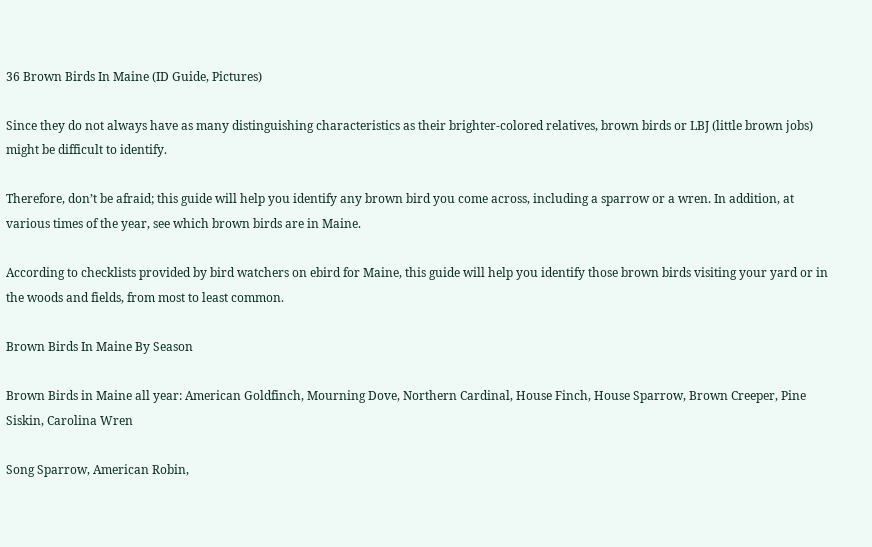36 Brown Birds In Maine (ID Guide, Pictures)

Since they do not always have as many distinguishing characteristics as their brighter-colored relatives, brown birds or LBJ (little brown jobs) might be difficult to identify.

Therefore, don’t be afraid; this guide will help you identify any brown bird you come across, including a sparrow or a wren. In addition, at various times of the year, see which brown birds are in Maine.

According to checklists provided by bird watchers on ebird for Maine, this guide will help you identify those brown birds visiting your yard or in the woods and fields, from most to least common.

Brown Birds In Maine By Season

Brown Birds in Maine all year: American Goldfinch, Mourning Dove, Northern Cardinal, House Finch, House Sparrow, Brown Creeper, Pine Siskin, Carolina Wren

Song Sparrow, American Robin,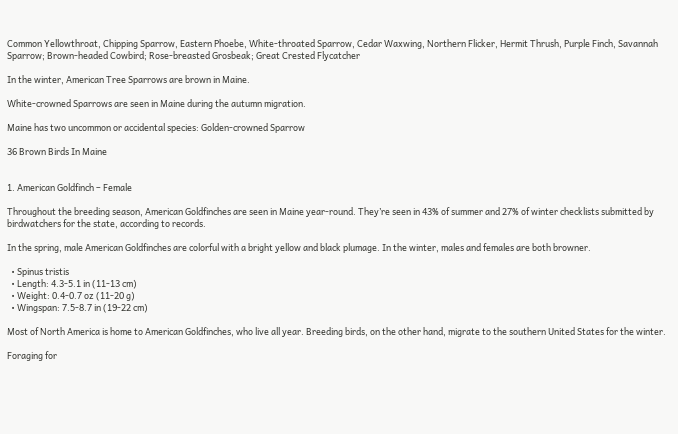Common Yellowthroat, Chipping Sparrow, Eastern Phoebe, White-throated Sparrow, Cedar Waxwing, Northern Flicker, Hermit Thrush, Purple Finch, Savannah Sparrow; Brown-headed Cowbird; Rose-breasted Grosbeak; Great Crested Flycatcher

In the winter, American Tree Sparrows are brown in Maine.

White-crowned Sparrows are seen in Maine during the autumn migration.

Maine has two uncommon or accidental species: Golden-crowned Sparrow

36 Brown Birds In Maine


1. American Goldfinch – Female

Throughout the breeding season, American Goldfinches are seen in Maine year-round. They’re seen in 43% of summer and 27% of winter checklists submitted by birdwatchers for the state, according to records.

In the spring, male American Goldfinches are colorful with a bright yellow and black plumage. In the winter, males and females are both browner.

  • Spinus tristis
  • Length: 4.3-5.1 in (11-13 cm)
  • Weight: 0.4-0.7 oz (11-20 g)
  • Wingspan: 7.5-8.7 in (19-22 cm)

Most of North America is home to American Goldfinches, who live all year. Breeding birds, on the other hand, migrate to the southern United States for the winter.

Foraging for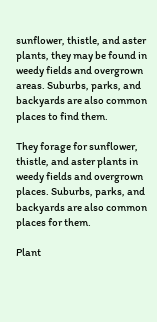sunflower, thistle, and aster plants, they may be found in weedy fields and overgrown areas. Suburbs, parks, and backyards are also common places to find them.

They forage for sunflower, thistle, and aster plants in weedy fields and overgrown places. Suburbs, parks, and backyards are also common places for them.

Plant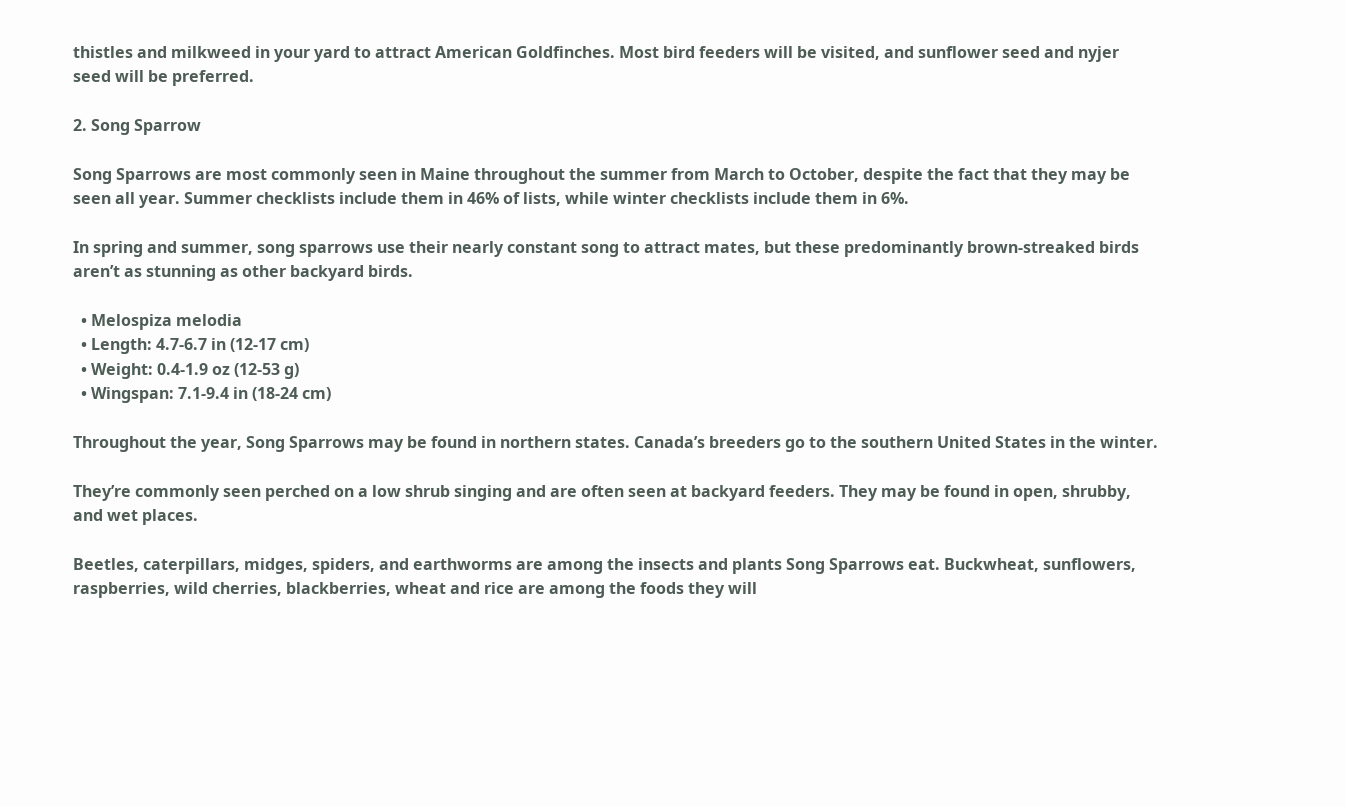thistles and milkweed in your yard to attract American Goldfinches. Most bird feeders will be visited, and sunflower seed and nyjer seed will be preferred.

2. Song Sparrow

Song Sparrows are most commonly seen in Maine throughout the summer from March to October, despite the fact that they may be seen all year. Summer checklists include them in 46% of lists, while winter checklists include them in 6%.

In spring and summer, song sparrows use their nearly constant song to attract mates, but these predominantly brown-streaked birds aren’t as stunning as other backyard birds.

  • Melospiza melodia
  • Length: 4.7-6.7 in (12-17 cm)
  • Weight: 0.4-1.9 oz (12-53 g)
  • Wingspan: 7.1-9.4 in (18-24 cm)

Throughout the year, Song Sparrows may be found in northern states. Canada’s breeders go to the southern United States in the winter.

They’re commonly seen perched on a low shrub singing and are often seen at backyard feeders. They may be found in open, shrubby, and wet places.

Beetles, caterpillars, midges, spiders, and earthworms are among the insects and plants Song Sparrows eat. Buckwheat, sunflowers, raspberries, wild cherries, blackberries, wheat and rice are among the foods they will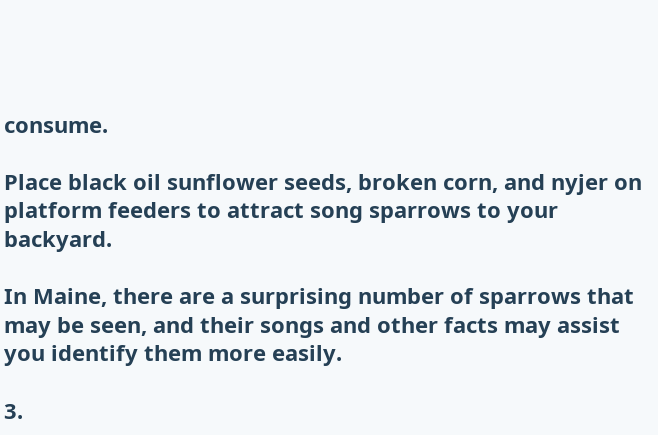consume.

Place black oil sunflower seeds, broken corn, and nyjer on platform feeders to attract song sparrows to your backyard.

In Maine, there are a surprising number of sparrows that may be seen, and their songs and other facts may assist you identify them more easily.

3.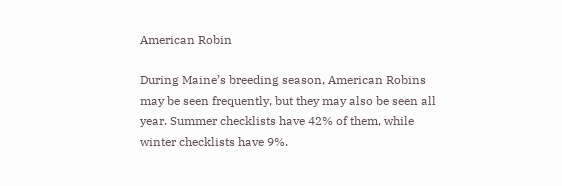American Robin

During Maine’s breeding season, American Robins may be seen frequently, but they may also be seen all year. Summer checklists have 42% of them, while winter checklists have 9%.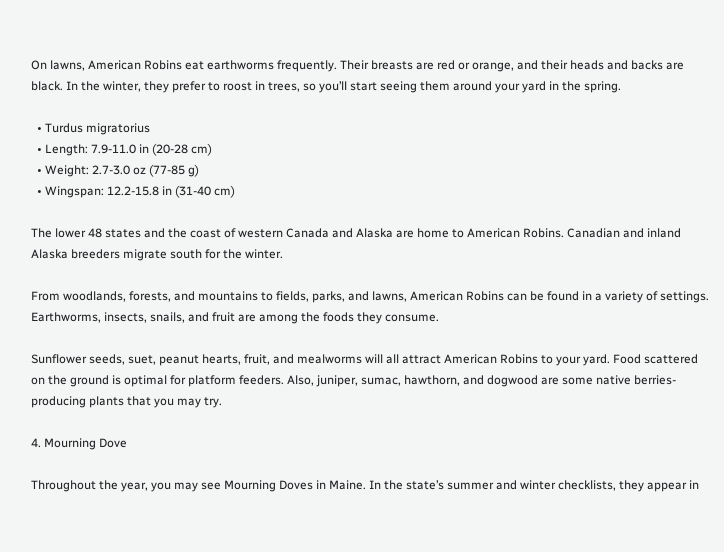On lawns, American Robins eat earthworms frequently. Their breasts are red or orange, and their heads and backs are black. In the winter, they prefer to roost in trees, so you’ll start seeing them around your yard in the spring.

  • Turdus migratorius
  • Length: 7.9-11.0 in (20-28 cm)
  • Weight: 2.7-3.0 oz (77-85 g)
  • Wingspan: 12.2-15.8 in (31-40 cm)

The lower 48 states and the coast of western Canada and Alaska are home to American Robins. Canadian and inland Alaska breeders migrate south for the winter.

From woodlands, forests, and mountains to fields, parks, and lawns, American Robins can be found in a variety of settings. Earthworms, insects, snails, and fruit are among the foods they consume.

Sunflower seeds, suet, peanut hearts, fruit, and mealworms will all attract American Robins to your yard. Food scattered on the ground is optimal for platform feeders. Also, juniper, sumac, hawthorn, and dogwood are some native berries-producing plants that you may try.

4. Mourning Dove

Throughout the year, you may see Mourning Doves in Maine. In the state’s summer and winter checklists, they appear in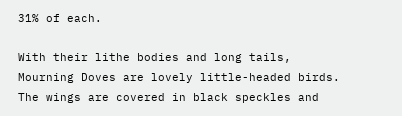31% of each.

With their lithe bodies and long tails, Mourning Doves are lovely little-headed birds. The wings are covered in black speckles and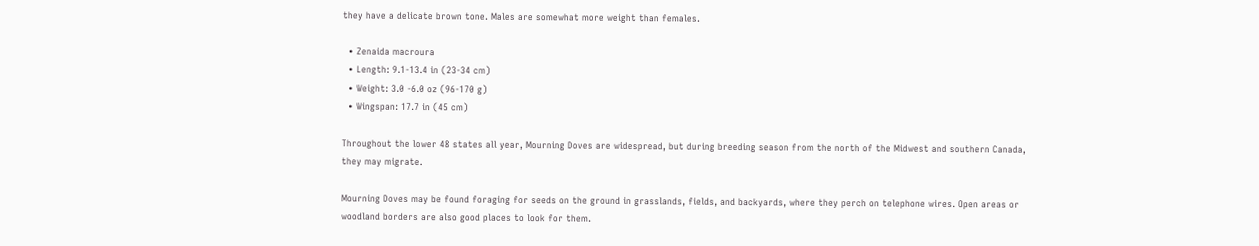they have a delicate brown tone. Males are somewhat more weight than females.

  • Zenaida macroura
  • Length: 9.1-13.4 in (23-34 cm)
  • Weight: 3.0 -6.0 oz (96-170 g)
  • Wingspan: 17.7 in (45 cm)

Throughout the lower 48 states all year, Mourning Doves are widespread, but during breeding season from the north of the Midwest and southern Canada, they may migrate.

Mourning Doves may be found foraging for seeds on the ground in grasslands, fields, and backyards, where they perch on telephone wires. Open areas or woodland borders are also good places to look for them.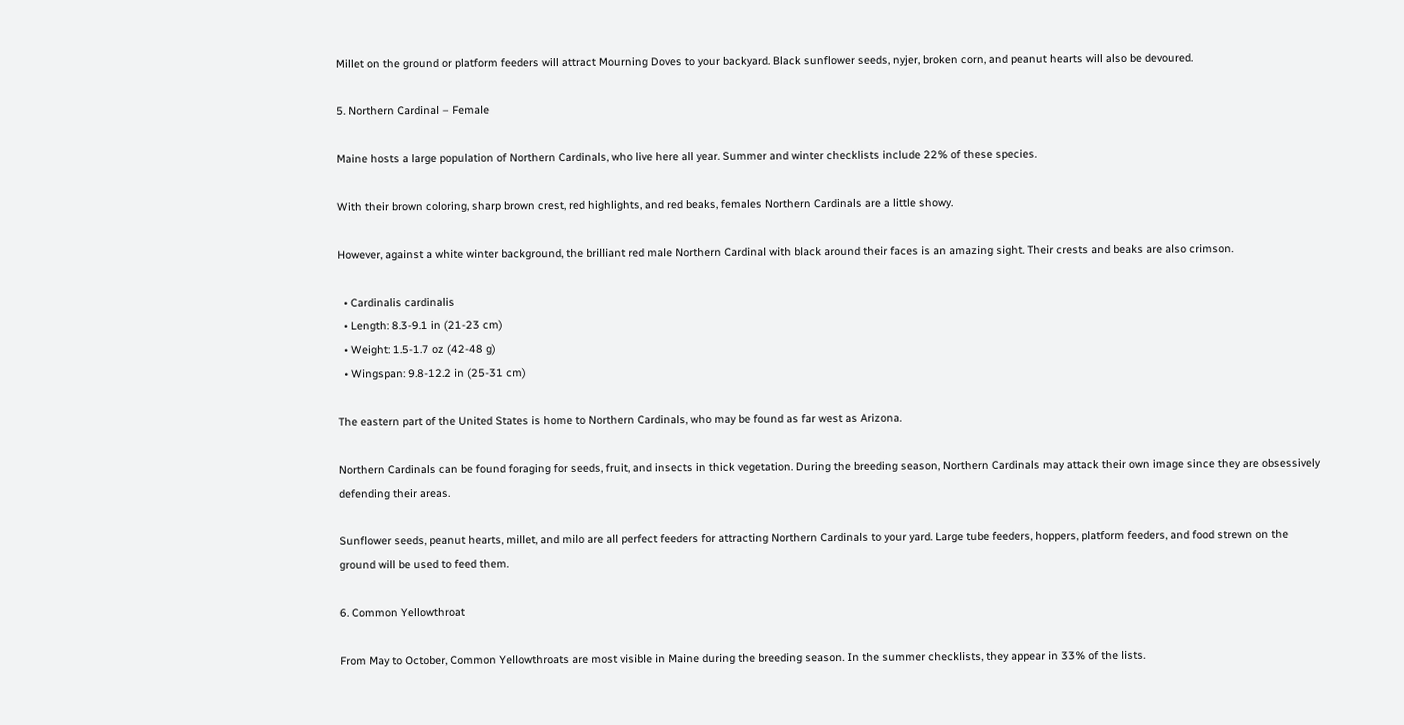Millet on the ground or platform feeders will attract Mourning Doves to your backyard. Black sunflower seeds, nyjer, broken corn, and peanut hearts will also be devoured.

5. Northern Cardinal – Female

Maine hosts a large population of Northern Cardinals, who live here all year. Summer and winter checklists include 22% of these species.

With their brown coloring, sharp brown crest, red highlights, and red beaks, females Northern Cardinals are a little showy.

However, against a white winter background, the brilliant red male Northern Cardinal with black around their faces is an amazing sight. Their crests and beaks are also crimson.

  • Cardinalis cardinalis
  • Length: 8.3-9.1 in (21-23 cm)
  • Weight: 1.5-1.7 oz (42-48 g)
  • Wingspan: 9.8-12.2 in (25-31 cm)

The eastern part of the United States is home to Northern Cardinals, who may be found as far west as Arizona.

Northern Cardinals can be found foraging for seeds, fruit, and insects in thick vegetation. During the breeding season, Northern Cardinals may attack their own image since they are obsessively defending their areas.

Sunflower seeds, peanut hearts, millet, and milo are all perfect feeders for attracting Northern Cardinals to your yard. Large tube feeders, hoppers, platform feeders, and food strewn on the ground will be used to feed them.

6. Common Yellowthroat

From May to October, Common Yellowthroats are most visible in Maine during the breeding season. In the summer checklists, they appear in 33% of the lists.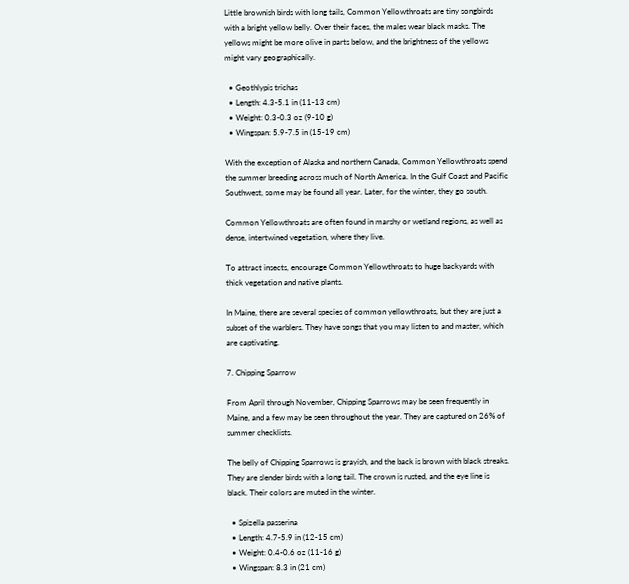Little brownish birds with long tails, Common Yellowthroats are tiny songbirds with a bright yellow belly. Over their faces, the males wear black masks. The yellows might be more olive in parts below, and the brightness of the yellows might vary geographically.

  • Geothlypis trichas
  • Length: 4.3-5.1 in (11-13 cm)
  • Weight: 0.3-0.3 oz (9-10 g)
  • Wingspan: 5.9-7.5 in (15-19 cm)

With the exception of Alaska and northern Canada, Common Yellowthroats spend the summer breeding across much of North America. In the Gulf Coast and Pacific Southwest, some may be found all year. Later, for the winter, they go south.

Common Yellowthroats are often found in marshy or wetland regions, as well as dense, intertwined vegetation, where they live.

To attract insects, encourage Common Yellowthroats to huge backyards with thick vegetation and native plants.

In Maine, there are several species of common yellowthroats, but they are just a subset of the warblers. They have songs that you may listen to and master, which are captivating.

7. Chipping Sparrow

From April through November, Chipping Sparrows may be seen frequently in Maine, and a few may be seen throughout the year. They are captured on 26% of summer checklists.

The belly of Chipping Sparrows is grayish, and the back is brown with black streaks. They are slender birds with a long tail. The crown is rusted, and the eye line is black. Their colors are muted in the winter.

  • Spizella passerina
  • Length: 4.7-5.9 in (12-15 cm)
  • Weight: 0.4-0.6 oz (11-16 g)
  • Wingspan: 8.3 in (21 cm)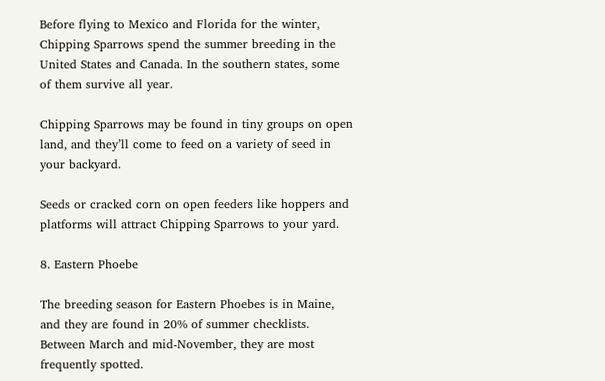Before flying to Mexico and Florida for the winter, Chipping Sparrows spend the summer breeding in the United States and Canada. In the southern states, some of them survive all year.

Chipping Sparrows may be found in tiny groups on open land, and they’ll come to feed on a variety of seed in your backyard.

Seeds or cracked corn on open feeders like hoppers and platforms will attract Chipping Sparrows to your yard.

8. Eastern Phoebe

The breeding season for Eastern Phoebes is in Maine, and they are found in 20% of summer checklists. Between March and mid-November, they are most frequently spotted.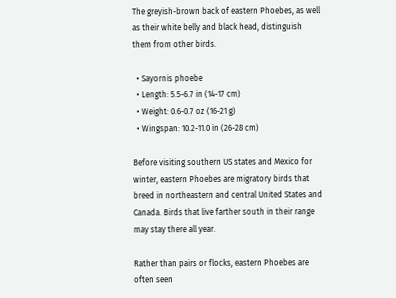The greyish-brown back of eastern Phoebes, as well as their white belly and black head, distinguish them from other birds.

  • Sayornis phoebe
  • Length: 5.5-6.7 in (14-17 cm)
  • Weight: 0.6-0.7 oz (16-21 g)
  • Wingspan: 10.2-11.0 in (26-28 cm)

Before visiting southern US states and Mexico for winter, eastern Phoebes are migratory birds that breed in northeastern and central United States and Canada. Birds that live farther south in their range may stay there all year.

Rather than pairs or flocks, eastern Phoebes are often seen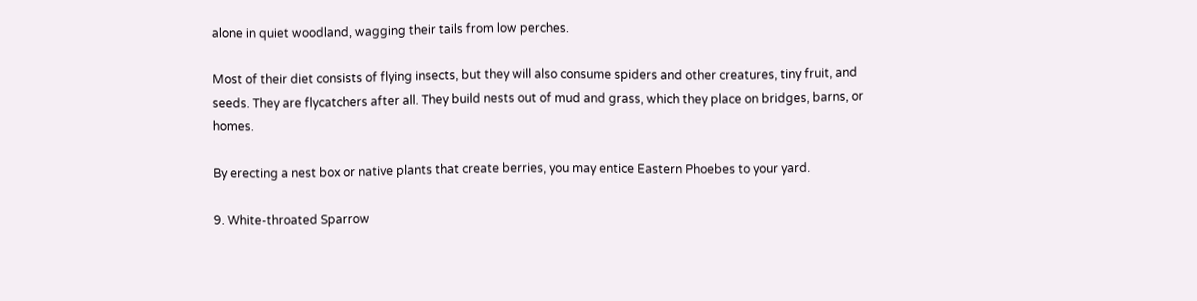alone in quiet woodland, wagging their tails from low perches.

Most of their diet consists of flying insects, but they will also consume spiders and other creatures, tiny fruit, and seeds. They are flycatchers after all. They build nests out of mud and grass, which they place on bridges, barns, or homes.

By erecting a nest box or native plants that create berries, you may entice Eastern Phoebes to your yard.

9. White-throated Sparrow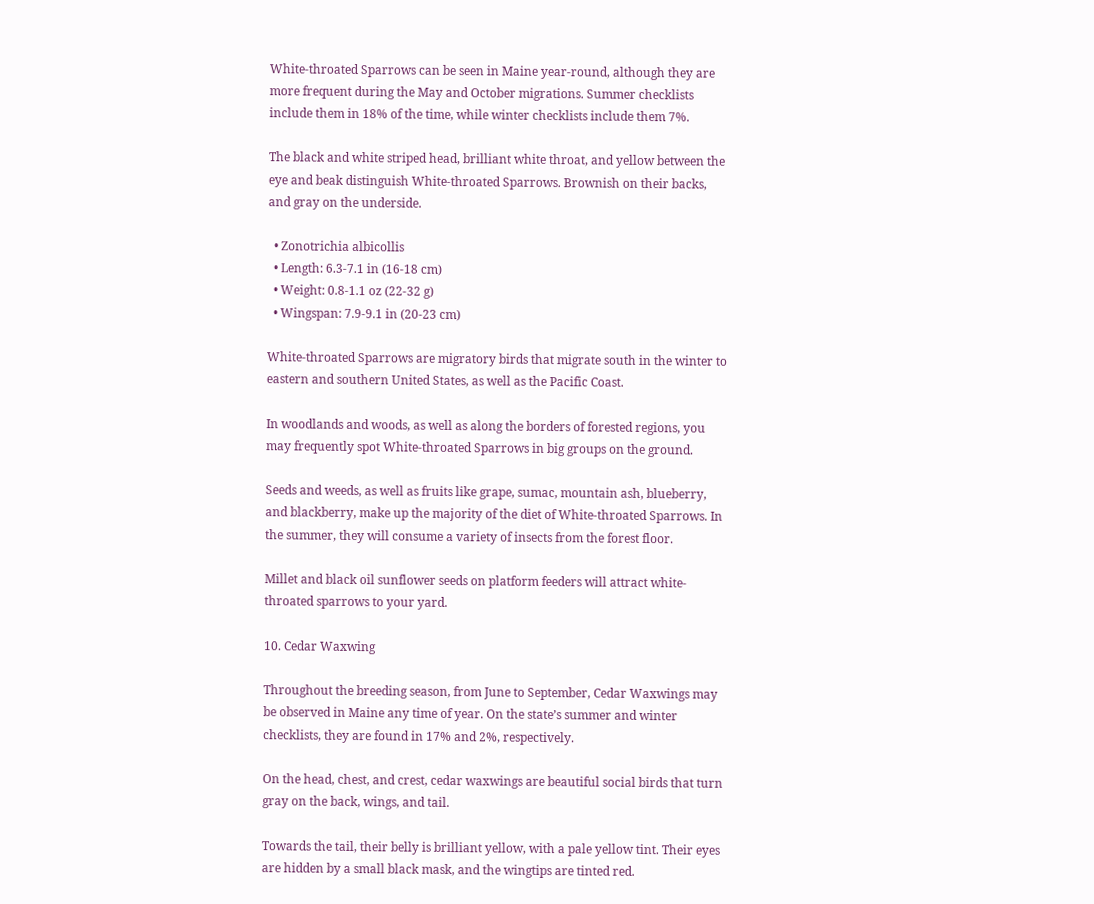White-throated Sparrows can be seen in Maine year-round, although they are more frequent during the May and October migrations. Summer checklists include them in 18% of the time, while winter checklists include them 7%.

The black and white striped head, brilliant white throat, and yellow between the eye and beak distinguish White-throated Sparrows. Brownish on their backs, and gray on the underside.

  • Zonotrichia albicollis
  • Length: 6.3-7.1 in (16-18 cm)
  • Weight: 0.8-1.1 oz (22-32 g)
  • Wingspan: 7.9-9.1 in (20-23 cm)

White-throated Sparrows are migratory birds that migrate south in the winter to eastern and southern United States, as well as the Pacific Coast.

In woodlands and woods, as well as along the borders of forested regions, you may frequently spot White-throated Sparrows in big groups on the ground.

Seeds and weeds, as well as fruits like grape, sumac, mountain ash, blueberry, and blackberry, make up the majority of the diet of White-throated Sparrows. In the summer, they will consume a variety of insects from the forest floor.

Millet and black oil sunflower seeds on platform feeders will attract white-throated sparrows to your yard.

10. Cedar Waxwing

Throughout the breeding season, from June to September, Cedar Waxwings may be observed in Maine any time of year. On the state’s summer and winter checklists, they are found in 17% and 2%, respectively.

On the head, chest, and crest, cedar waxwings are beautiful social birds that turn gray on the back, wings, and tail.

Towards the tail, their belly is brilliant yellow, with a pale yellow tint. Their eyes are hidden by a small black mask, and the wingtips are tinted red.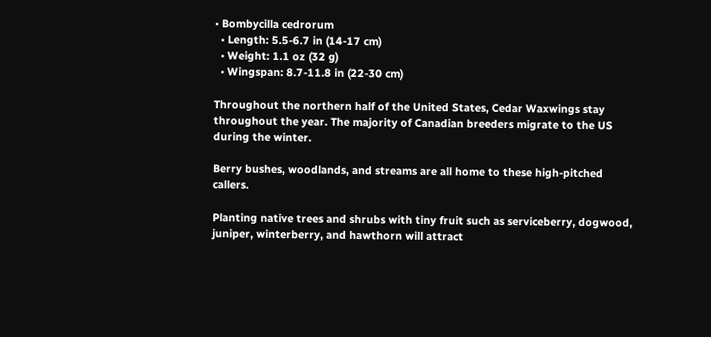• Bombycilla cedrorum
  • Length: 5.5-6.7 in (14-17 cm)
  • Weight: 1.1 oz (32 g)
  • Wingspan: 8.7-11.8 in (22-30 cm)

Throughout the northern half of the United States, Cedar Waxwings stay throughout the year. The majority of Canadian breeders migrate to the US during the winter.

Berry bushes, woodlands, and streams are all home to these high-pitched callers.

Planting native trees and shrubs with tiny fruit such as serviceberry, dogwood, juniper, winterberry, and hawthorn will attract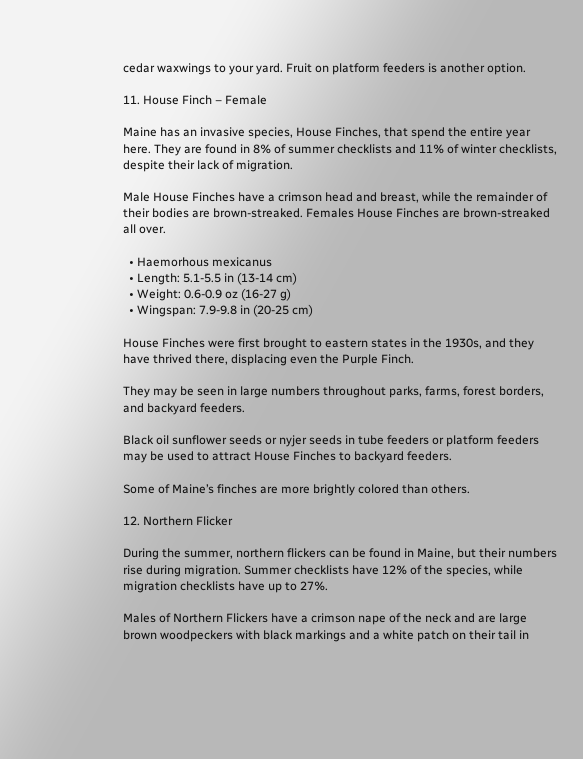cedar waxwings to your yard. Fruit on platform feeders is another option.

11. House Finch – Female

Maine has an invasive species, House Finches, that spend the entire year here. They are found in 8% of summer checklists and 11% of winter checklists, despite their lack of migration.

Male House Finches have a crimson head and breast, while the remainder of their bodies are brown-streaked. Females House Finches are brown-streaked all over.

  • Haemorhous mexicanus
  • Length: 5.1-5.5 in (13-14 cm)
  • Weight: 0.6-0.9 oz (16-27 g)
  • Wingspan: 7.9-9.8 in (20-25 cm)

House Finches were first brought to eastern states in the 1930s, and they have thrived there, displacing even the Purple Finch.

They may be seen in large numbers throughout parks, farms, forest borders, and backyard feeders.

Black oil sunflower seeds or nyjer seeds in tube feeders or platform feeders may be used to attract House Finches to backyard feeders.

Some of Maine’s finches are more brightly colored than others.

12. Northern Flicker

During the summer, northern flickers can be found in Maine, but their numbers rise during migration. Summer checklists have 12% of the species, while migration checklists have up to 27%.

Males of Northern Flickers have a crimson nape of the neck and are large brown woodpeckers with black markings and a white patch on their tail in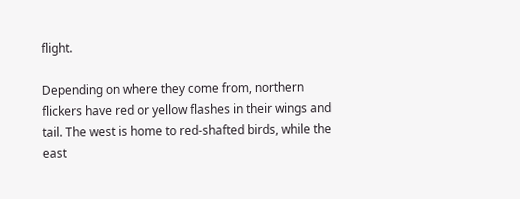flight.

Depending on where they come from, northern flickers have red or yellow flashes in their wings and tail. The west is home to red-shafted birds, while the east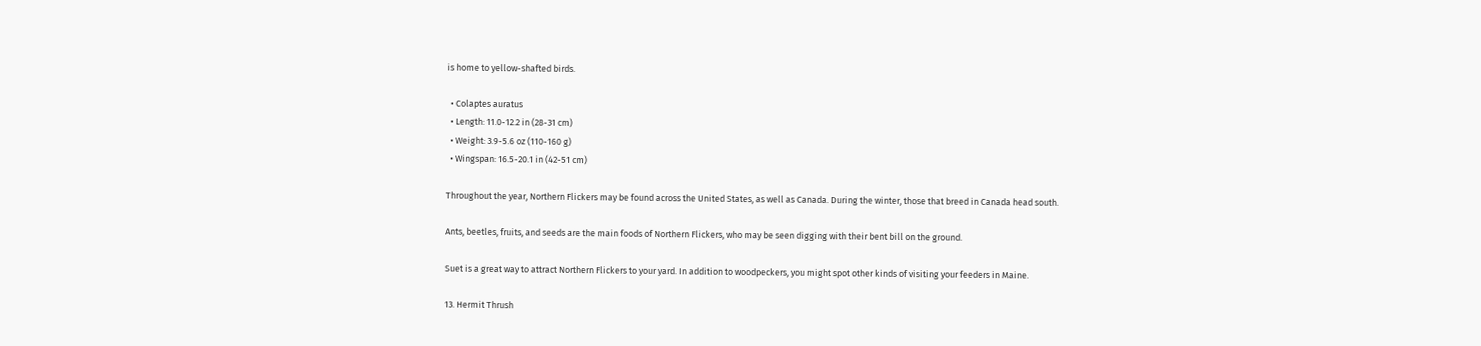is home to yellow-shafted birds.

  • Colaptes auratus
  • Length: 11.0-12.2 in (28-31 cm)
  • Weight: 3.9-5.6 oz (110-160 g)
  • Wingspan: 16.5-20.1 in (42-51 cm)

Throughout the year, Northern Flickers may be found across the United States, as well as Canada. During the winter, those that breed in Canada head south.

Ants, beetles, fruits, and seeds are the main foods of Northern Flickers, who may be seen digging with their bent bill on the ground.

Suet is a great way to attract Northern Flickers to your yard. In addition to woodpeckers, you might spot other kinds of visiting your feeders in Maine.

13. Hermit Thrush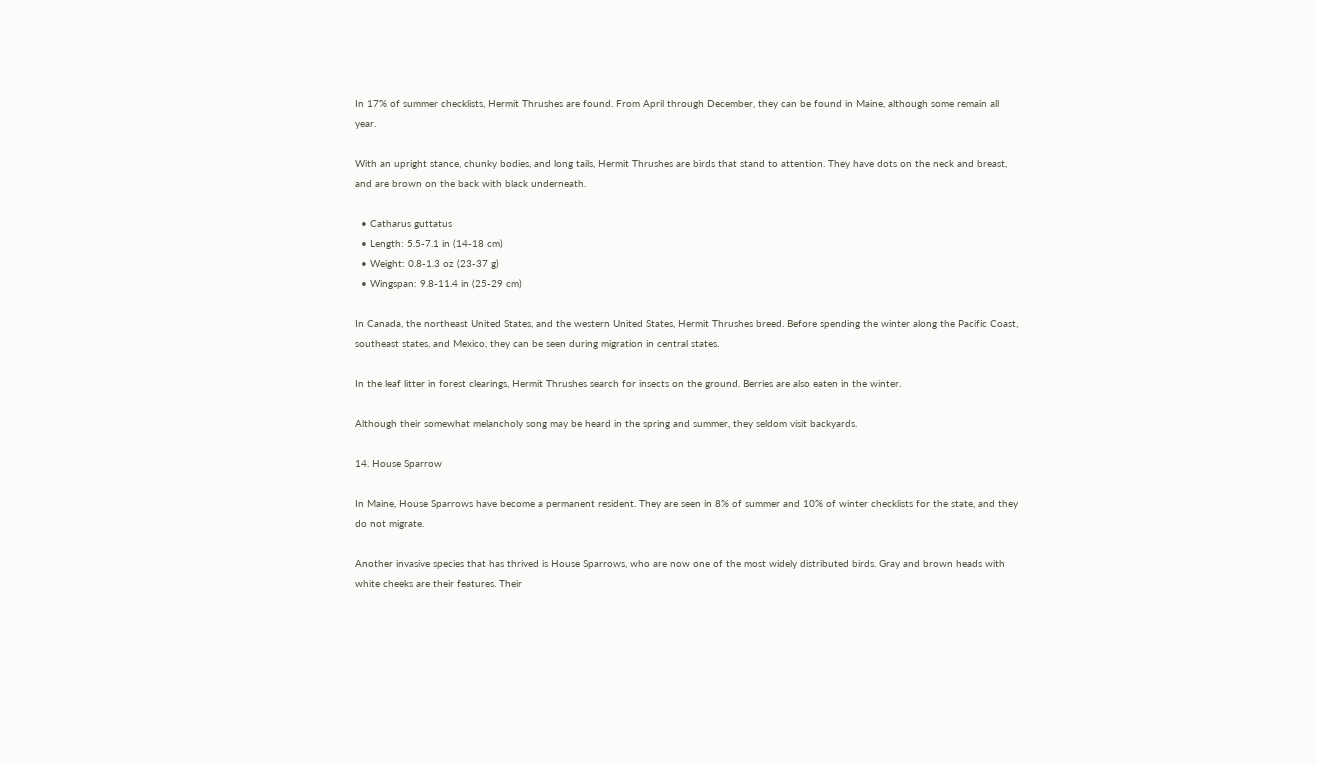In 17% of summer checklists, Hermit Thrushes are found. From April through December, they can be found in Maine, although some remain all year.

With an upright stance, chunky bodies, and long tails, Hermit Thrushes are birds that stand to attention. They have dots on the neck and breast, and are brown on the back with black underneath.

  • Catharus guttatus
  • Length: 5.5-7.1 in (14-18 cm)
  • Weight: 0.8-1.3 oz (23-37 g)
  • Wingspan: 9.8-11.4 in (25-29 cm)

In Canada, the northeast United States, and the western United States, Hermit Thrushes breed. Before spending the winter along the Pacific Coast, southeast states, and Mexico, they can be seen during migration in central states.

In the leaf litter in forest clearings, Hermit Thrushes search for insects on the ground. Berries are also eaten in the winter.

Although their somewhat melancholy song may be heard in the spring and summer, they seldom visit backyards.

14. House Sparrow

In Maine, House Sparrows have become a permanent resident. They are seen in 8% of summer and 10% of winter checklists for the state, and they do not migrate.

Another invasive species that has thrived is House Sparrows, who are now one of the most widely distributed birds. Gray and brown heads with white cheeks are their features. Their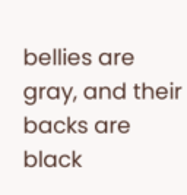bellies are gray, and their backs are black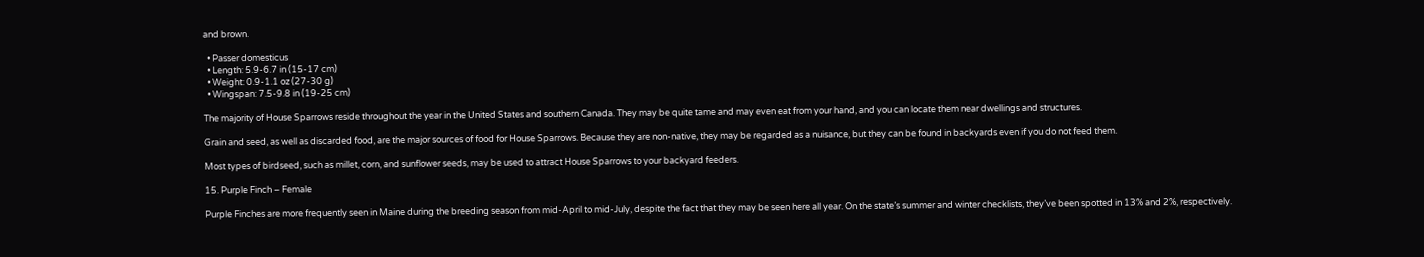and brown.

  • Passer domesticus
  • Length: 5.9-6.7 in (15-17 cm)
  • Weight: 0.9-1.1 oz (27-30 g)
  • Wingspan: 7.5-9.8 in (19-25 cm)

The majority of House Sparrows reside throughout the year in the United States and southern Canada. They may be quite tame and may even eat from your hand, and you can locate them near dwellings and structures.

Grain and seed, as well as discarded food, are the major sources of food for House Sparrows. Because they are non-native, they may be regarded as a nuisance, but they can be found in backyards even if you do not feed them.

Most types of birdseed, such as millet, corn, and sunflower seeds, may be used to attract House Sparrows to your backyard feeders.

15. Purple Finch – Female

Purple Finches are more frequently seen in Maine during the breeding season from mid-April to mid-July, despite the fact that they may be seen here all year. On the state’s summer and winter checklists, they’ve been spotted in 13% and 2%, respectively.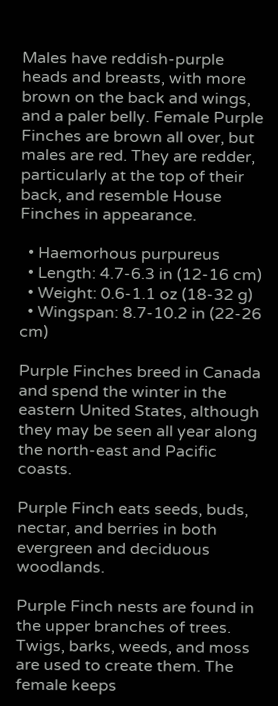Males have reddish-purple heads and breasts, with more brown on the back and wings, and a paler belly. Female Purple Finches are brown all over, but males are red. They are redder, particularly at the top of their back, and resemble House Finches in appearance.

  • Haemorhous purpureus
  • Length: 4.7-6.3 in (12-16 cm)
  • Weight: 0.6-1.1 oz (18-32 g)
  • Wingspan: 8.7-10.2 in (22-26 cm)

Purple Finches breed in Canada and spend the winter in the eastern United States, although they may be seen all year along the north-east and Pacific coasts.

Purple Finch eats seeds, buds, nectar, and berries in both evergreen and deciduous woodlands.

Purple Finch nests are found in the upper branches of trees. Twigs, barks, weeds, and moss are used to create them. The female keeps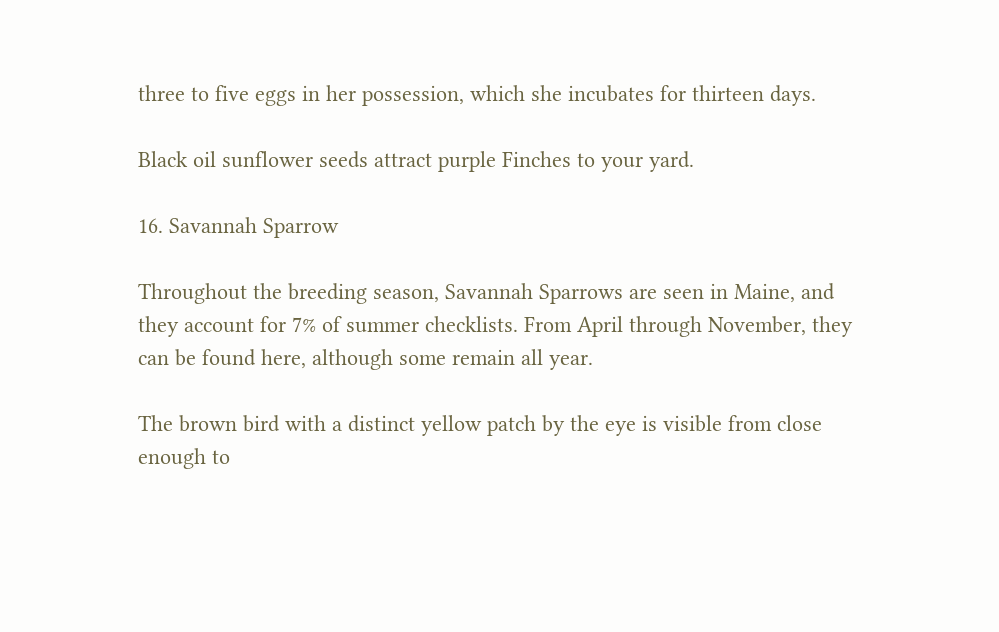three to five eggs in her possession, which she incubates for thirteen days.

Black oil sunflower seeds attract purple Finches to your yard.

16. Savannah Sparrow

Throughout the breeding season, Savannah Sparrows are seen in Maine, and they account for 7% of summer checklists. From April through November, they can be found here, although some remain all year.

The brown bird with a distinct yellow patch by the eye is visible from close enough to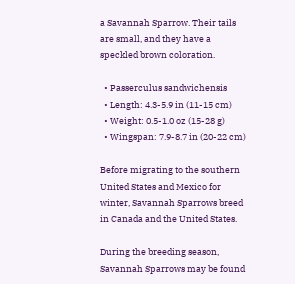a Savannah Sparrow. Their tails are small, and they have a speckled brown coloration.

  • Passerculus sandwichensis
  • Length: 4.3-5.9 in (11-15 cm)
  • Weight: 0.5-1.0 oz (15-28 g)
  • Wingspan: 7.9-8.7 in (20-22 cm)

Before migrating to the southern United States and Mexico for winter, Savannah Sparrows breed in Canada and the United States.

During the breeding season, Savannah Sparrows may be found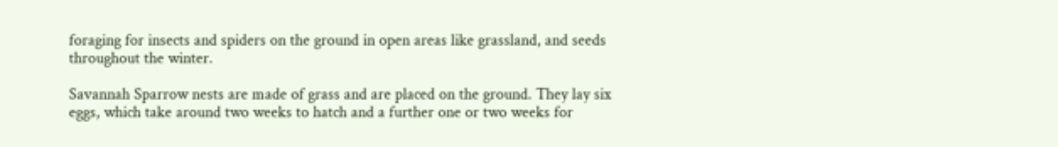foraging for insects and spiders on the ground in open areas like grassland, and seeds throughout the winter.

Savannah Sparrow nests are made of grass and are placed on the ground. They lay six eggs, which take around two weeks to hatch and a further one or two weeks for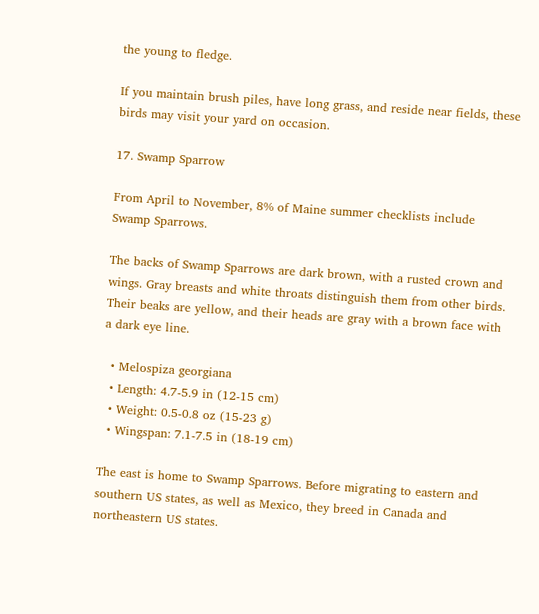the young to fledge.

If you maintain brush piles, have long grass, and reside near fields, these birds may visit your yard on occasion.

17. Swamp Sparrow

From April to November, 8% of Maine summer checklists include Swamp Sparrows.

The backs of Swamp Sparrows are dark brown, with a rusted crown and wings. Gray breasts and white throats distinguish them from other birds. Their beaks are yellow, and their heads are gray with a brown face with a dark eye line.

  • Melospiza georgiana
  • Length: 4.7-5.9 in (12-15 cm)
  • Weight: 0.5-0.8 oz (15-23 g)
  • Wingspan: 7.1-7.5 in (18-19 cm)

The east is home to Swamp Sparrows. Before migrating to eastern and southern US states, as well as Mexico, they breed in Canada and northeastern US states.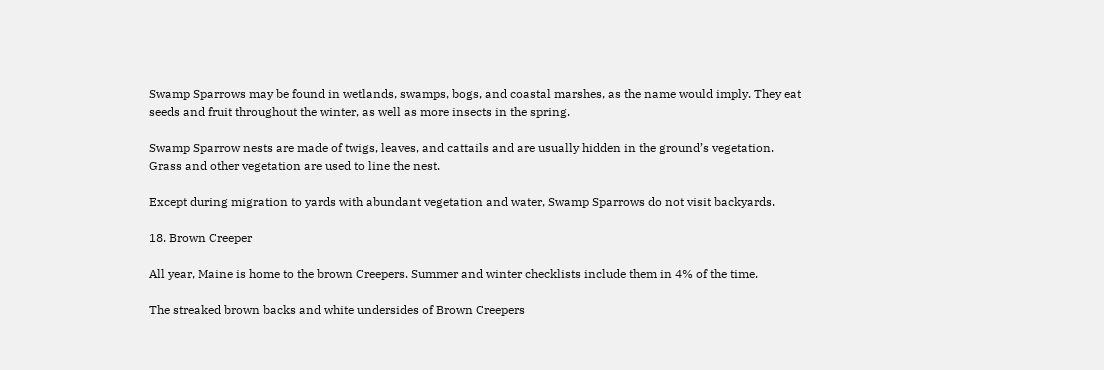Swamp Sparrows may be found in wetlands, swamps, bogs, and coastal marshes, as the name would imply. They eat seeds and fruit throughout the winter, as well as more insects in the spring.

Swamp Sparrow nests are made of twigs, leaves, and cattails and are usually hidden in the ground’s vegetation. Grass and other vegetation are used to line the nest.

Except during migration to yards with abundant vegetation and water, Swamp Sparrows do not visit backyards.

18. Brown Creeper

All year, Maine is home to the brown Creepers. Summer and winter checklists include them in 4% of the time.

The streaked brown backs and white undersides of Brown Creepers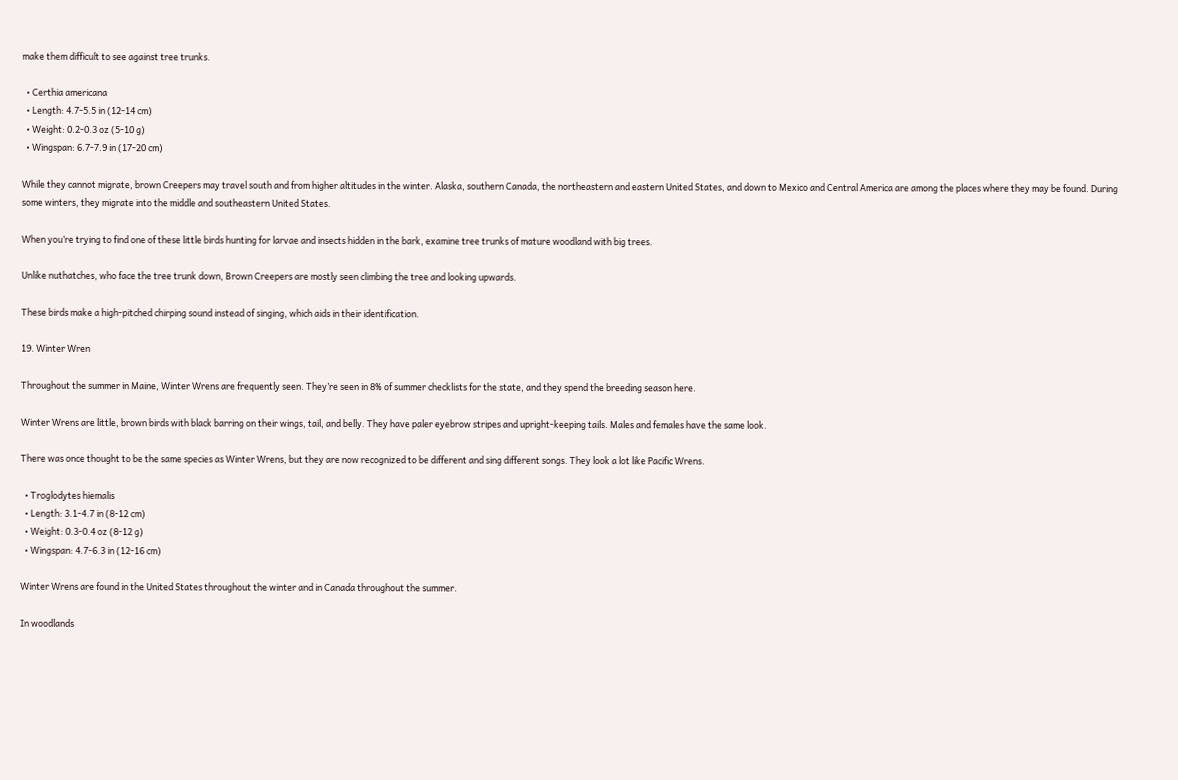make them difficult to see against tree trunks.

  • Certhia americana
  • Length: 4.7-5.5 in (12-14 cm)
  • Weight: 0.2-0.3 oz (5-10 g)
  • Wingspan: 6.7-7.9 in (17-20 cm)

While they cannot migrate, brown Creepers may travel south and from higher altitudes in the winter. Alaska, southern Canada, the northeastern and eastern United States, and down to Mexico and Central America are among the places where they may be found. During some winters, they migrate into the middle and southeastern United States.

When you’re trying to find one of these little birds hunting for larvae and insects hidden in the bark, examine tree trunks of mature woodland with big trees.

Unlike nuthatches, who face the tree trunk down, Brown Creepers are mostly seen climbing the tree and looking upwards.

These birds make a high-pitched chirping sound instead of singing, which aids in their identification.

19. Winter Wren

Throughout the summer in Maine, Winter Wrens are frequently seen. They’re seen in 8% of summer checklists for the state, and they spend the breeding season here.

Winter Wrens are little, brown birds with black barring on their wings, tail, and belly. They have paler eyebrow stripes and upright-keeping tails. Males and females have the same look.

There was once thought to be the same species as Winter Wrens, but they are now recognized to be different and sing different songs. They look a lot like Pacific Wrens.

  • Troglodytes hiemalis
  • Length: 3.1-4.7 in (8-12 cm)
  • Weight: 0.3-0.4 oz (8-12 g)
  • Wingspan: 4.7-6.3 in (12-16 cm)

Winter Wrens are found in the United States throughout the winter and in Canada throughout the summer.

In woodlands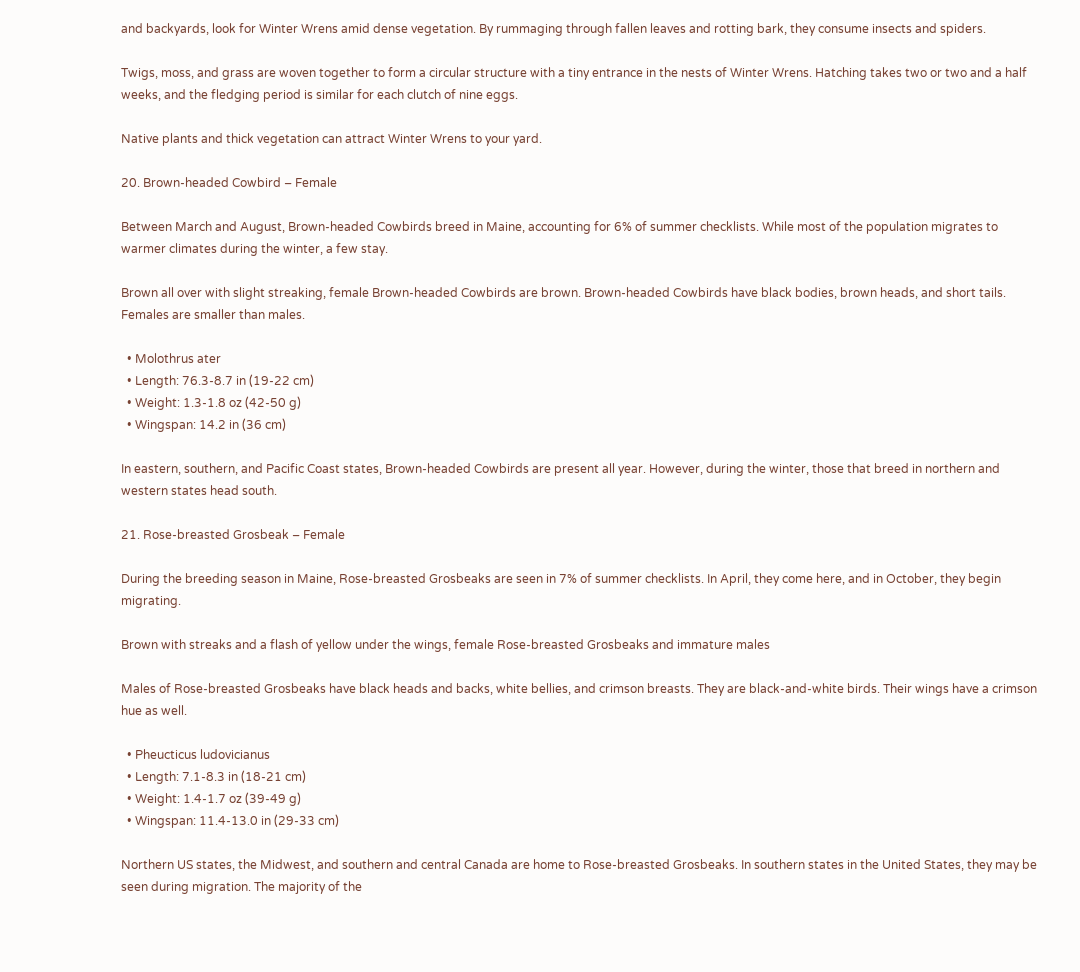and backyards, look for Winter Wrens amid dense vegetation. By rummaging through fallen leaves and rotting bark, they consume insects and spiders.

Twigs, moss, and grass are woven together to form a circular structure with a tiny entrance in the nests of Winter Wrens. Hatching takes two or two and a half weeks, and the fledging period is similar for each clutch of nine eggs.

Native plants and thick vegetation can attract Winter Wrens to your yard.

20. Brown-headed Cowbird – Female

Between March and August, Brown-headed Cowbirds breed in Maine, accounting for 6% of summer checklists. While most of the population migrates to warmer climates during the winter, a few stay.

Brown all over with slight streaking, female Brown-headed Cowbirds are brown. Brown-headed Cowbirds have black bodies, brown heads, and short tails. Females are smaller than males.

  • Molothrus ater
  • Length: 76.3-8.7 in (19-22 cm)
  • Weight: 1.3-1.8 oz (42-50 g)
  • Wingspan: 14.2 in (36 cm)

In eastern, southern, and Pacific Coast states, Brown-headed Cowbirds are present all year. However, during the winter, those that breed in northern and western states head south.

21. Rose-breasted Grosbeak – Female

During the breeding season in Maine, Rose-breasted Grosbeaks are seen in 7% of summer checklists. In April, they come here, and in October, they begin migrating.

Brown with streaks and a flash of yellow under the wings, female Rose-breasted Grosbeaks and immature males

Males of Rose-breasted Grosbeaks have black heads and backs, white bellies, and crimson breasts. They are black-and-white birds. Their wings have a crimson hue as well.

  • Pheucticus ludovicianus
  • Length: 7.1-8.3 in (18-21 cm)
  • Weight: 1.4-1.7 oz (39-49 g)
  • Wingspan: 11.4-13.0 in (29-33 cm)

Northern US states, the Midwest, and southern and central Canada are home to Rose-breasted Grosbeaks. In southern states in the United States, they may be seen during migration. The majority of the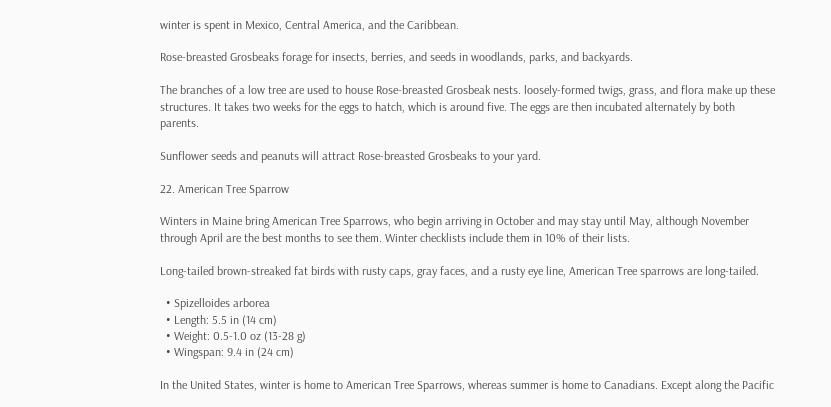winter is spent in Mexico, Central America, and the Caribbean.

Rose-breasted Grosbeaks forage for insects, berries, and seeds in woodlands, parks, and backyards.

The branches of a low tree are used to house Rose-breasted Grosbeak nests. loosely-formed twigs, grass, and flora make up these structures. It takes two weeks for the eggs to hatch, which is around five. The eggs are then incubated alternately by both parents.

Sunflower seeds and peanuts will attract Rose-breasted Grosbeaks to your yard.

22. American Tree Sparrow

Winters in Maine bring American Tree Sparrows, who begin arriving in October and may stay until May, although November through April are the best months to see them. Winter checklists include them in 10% of their lists.

Long-tailed brown-streaked fat birds with rusty caps, gray faces, and a rusty eye line, American Tree sparrows are long-tailed.

  • Spizelloides arborea
  • Length: 5.5 in (14 cm)
  • Weight: 0.5-1.0 oz (13-28 g)
  • Wingspan: 9.4 in (24 cm)

In the United States, winter is home to American Tree Sparrows, whereas summer is home to Canadians. Except along the Pacific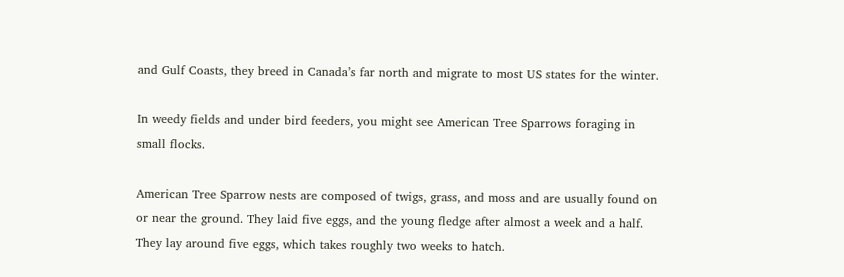and Gulf Coasts, they breed in Canada’s far north and migrate to most US states for the winter.

In weedy fields and under bird feeders, you might see American Tree Sparrows foraging in small flocks.

American Tree Sparrow nests are composed of twigs, grass, and moss and are usually found on or near the ground. They laid five eggs, and the young fledge after almost a week and a half. They lay around five eggs, which takes roughly two weeks to hatch.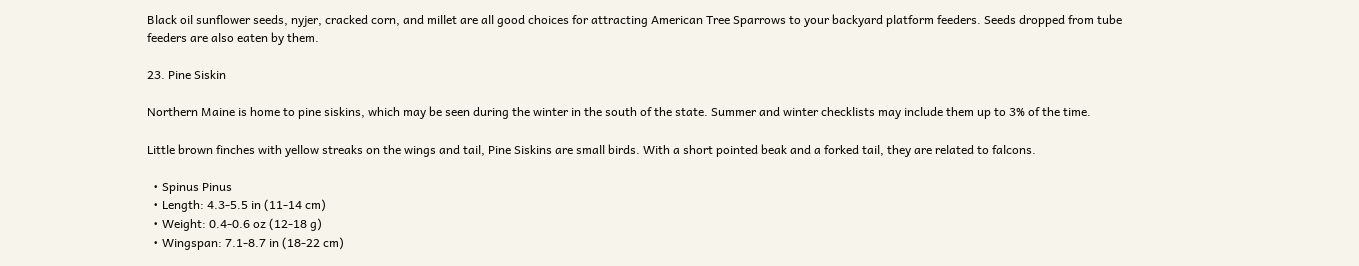Black oil sunflower seeds, nyjer, cracked corn, and millet are all good choices for attracting American Tree Sparrows to your backyard platform feeders. Seeds dropped from tube feeders are also eaten by them.

23. Pine Siskin

Northern Maine is home to pine siskins, which may be seen during the winter in the south of the state. Summer and winter checklists may include them up to 3% of the time.

Little brown finches with yellow streaks on the wings and tail, Pine Siskins are small birds. With a short pointed beak and a forked tail, they are related to falcons.

  • Spinus Pinus
  • Length: 4.3-5.5 in (11-14 cm)
  • Weight: 0.4-0.6 oz (12-18 g)
  • Wingspan: 7.1-8.7 in (18-22 cm)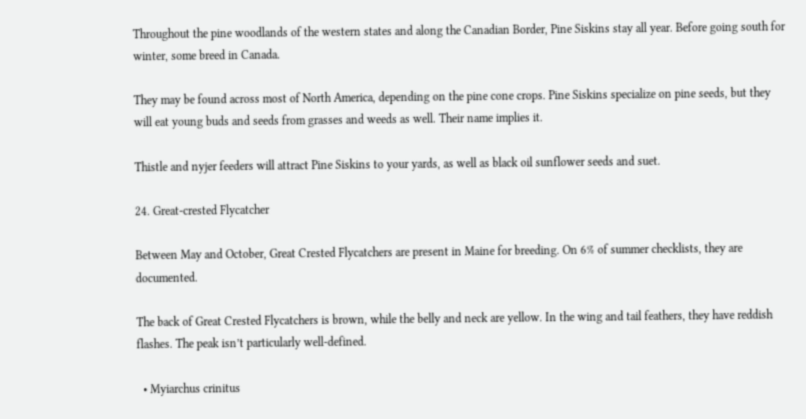Throughout the pine woodlands of the western states and along the Canadian Border, Pine Siskins stay all year. Before going south for winter, some breed in Canada.

They may be found across most of North America, depending on the pine cone crops. Pine Siskins specialize on pine seeds, but they will eat young buds and seeds from grasses and weeds as well. Their name implies it.

Thistle and nyjer feeders will attract Pine Siskins to your yards, as well as black oil sunflower seeds and suet.

24. Great-crested Flycatcher

Between May and October, Great Crested Flycatchers are present in Maine for breeding. On 6% of summer checklists, they are documented.

The back of Great Crested Flycatchers is brown, while the belly and neck are yellow. In the wing and tail feathers, they have reddish flashes. The peak isn’t particularly well-defined.

  • Myiarchus crinitus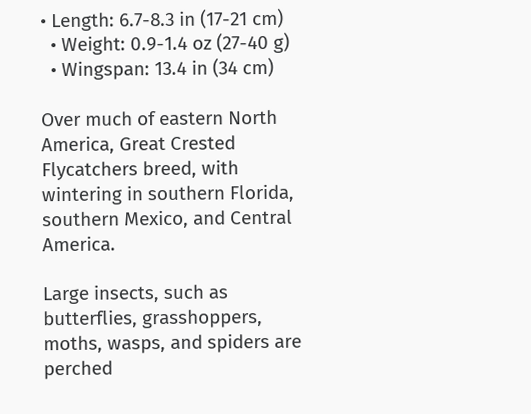• Length: 6.7-8.3 in (17-21 cm)
  • Weight: 0.9-1.4 oz (27-40 g)
  • Wingspan: 13.4 in (34 cm)

Over much of eastern North America, Great Crested Flycatchers breed, with wintering in southern Florida, southern Mexico, and Central America.

Large insects, such as butterflies, grasshoppers, moths, wasps, and spiders are perched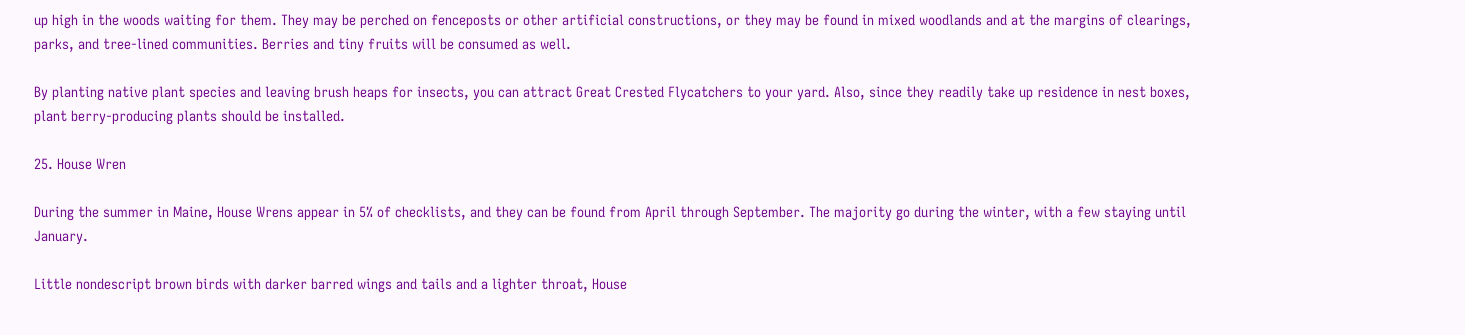up high in the woods waiting for them. They may be perched on fenceposts or other artificial constructions, or they may be found in mixed woodlands and at the margins of clearings, parks, and tree-lined communities. Berries and tiny fruits will be consumed as well.

By planting native plant species and leaving brush heaps for insects, you can attract Great Crested Flycatchers to your yard. Also, since they readily take up residence in nest boxes, plant berry-producing plants should be installed.

25. House Wren

During the summer in Maine, House Wrens appear in 5% of checklists, and they can be found from April through September. The majority go during the winter, with a few staying until January.

Little nondescript brown birds with darker barred wings and tails and a lighter throat, House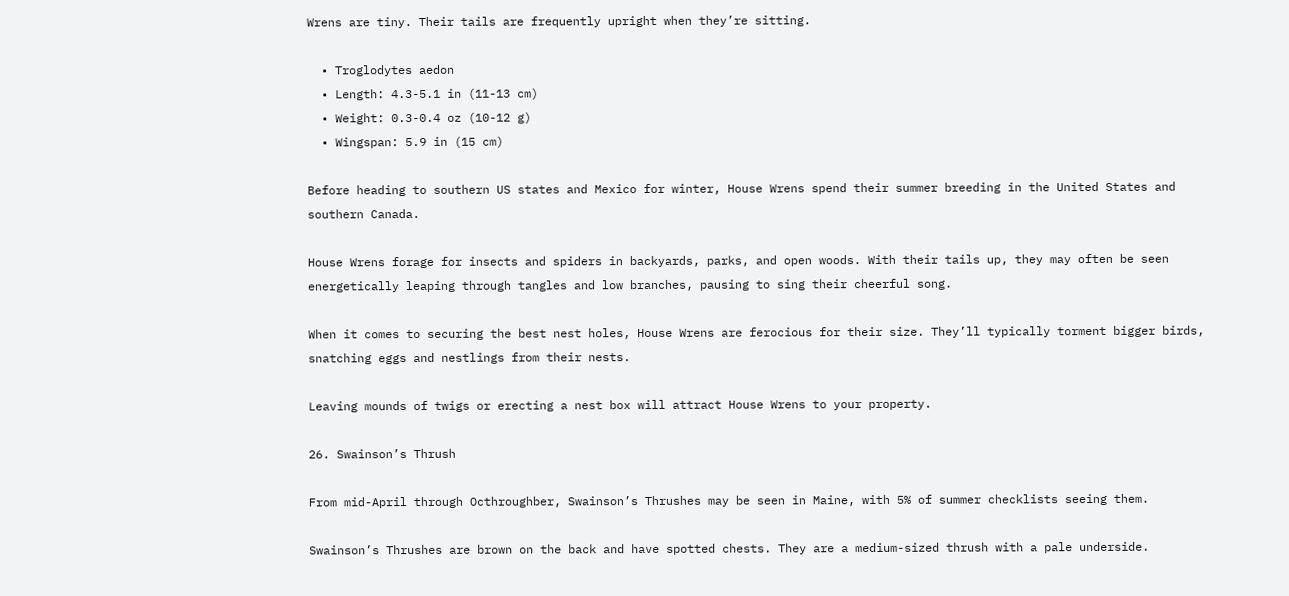Wrens are tiny. Their tails are frequently upright when they’re sitting.

  • Troglodytes aedon
  • Length: 4.3-5.1 in (11-13 cm)
  • Weight: 0.3-0.4 oz (10-12 g)
  • Wingspan: 5.9 in (15 cm)

Before heading to southern US states and Mexico for winter, House Wrens spend their summer breeding in the United States and southern Canada.

House Wrens forage for insects and spiders in backyards, parks, and open woods. With their tails up, they may often be seen energetically leaping through tangles and low branches, pausing to sing their cheerful song.

When it comes to securing the best nest holes, House Wrens are ferocious for their size. They’ll typically torment bigger birds, snatching eggs and nestlings from their nests.

Leaving mounds of twigs or erecting a nest box will attract House Wrens to your property.

26. Swainson’s Thrush

From mid-April through Octhroughber, Swainson’s Thrushes may be seen in Maine, with 5% of summer checklists seeing them.

Swainson’s Thrushes are brown on the back and have spotted chests. They are a medium-sized thrush with a pale underside.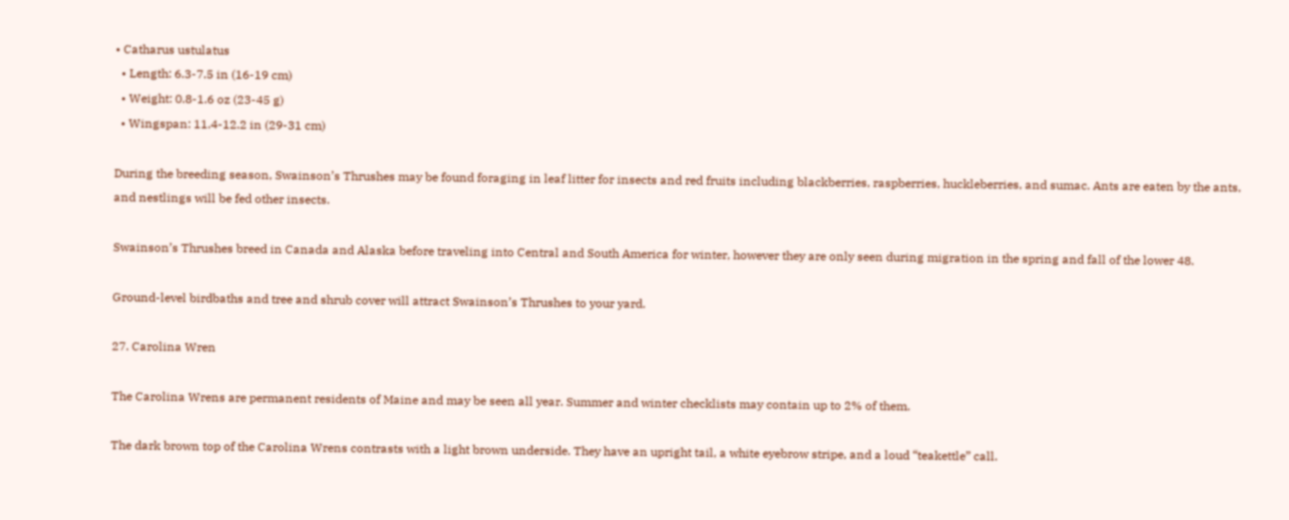• Catharus ustulatus
  • Length: 6.3-7.5 in (16-19 cm)
  • Weight: 0.8-1.6 oz (23-45 g)
  • Wingspan: 11.4-12.2 in (29-31 cm)

During the breeding season, Swainson’s Thrushes may be found foraging in leaf litter for insects and red fruits including blackberries, raspberries, huckleberries, and sumac. Ants are eaten by the ants, and nestlings will be fed other insects.

Swainson’s Thrushes breed in Canada and Alaska before traveling into Central and South America for winter, however they are only seen during migration in the spring and fall of the lower 48.

Ground-level birdbaths and tree and shrub cover will attract Swainson’s Thrushes to your yard.

27. Carolina Wren

The Carolina Wrens are permanent residents of Maine and may be seen all year. Summer and winter checklists may contain up to 2% of them.

The dark brown top of the Carolina Wrens contrasts with a light brown underside. They have an upright tail, a white eyebrow stripe, and a loud “teakettle” call.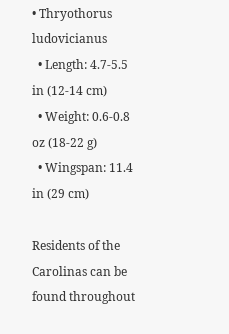• Thryothorus ludovicianus
  • Length: 4.7-5.5 in (12-14 cm)
  • Weight: 0.6-0.8 oz (18-22 g)
  • Wingspan: 11.4 in (29 cm)

Residents of the Carolinas can be found throughout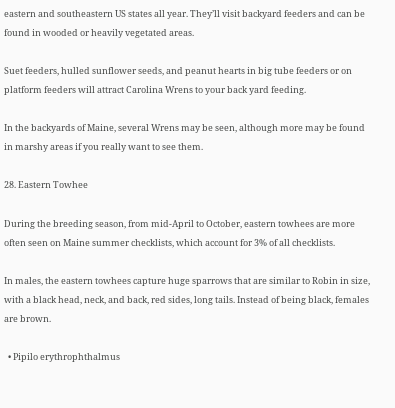eastern and southeastern US states all year. They’ll visit backyard feeders and can be found in wooded or heavily vegetated areas.

Suet feeders, hulled sunflower seeds, and peanut hearts in big tube feeders or on platform feeders will attract Carolina Wrens to your back yard feeding.

In the backyards of Maine, several Wrens may be seen, although more may be found in marshy areas if you really want to see them.

28. Eastern Towhee

During the breeding season, from mid-April to October, eastern towhees are more often seen on Maine summer checklists, which account for 3% of all checklists.

In males, the eastern towhees capture huge sparrows that are similar to Robin in size, with a black head, neck, and back, red sides, long tails. Instead of being black, females are brown.

  • Pipilo erythrophthalmus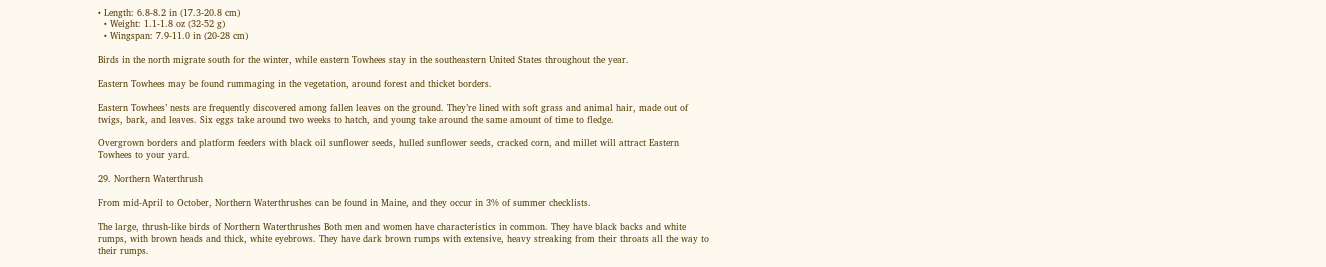• Length: 6.8-8.2 in (17.3-20.8 cm)
  • Weight: 1.1-1.8 oz (32-52 g)
  • Wingspan: 7.9-11.0 in (20-28 cm)

Birds in the north migrate south for the winter, while eastern Towhees stay in the southeastern United States throughout the year.

Eastern Towhees may be found rummaging in the vegetation, around forest and thicket borders.

Eastern Towhees’ nests are frequently discovered among fallen leaves on the ground. They’re lined with soft grass and animal hair, made out of twigs, bark, and leaves. Six eggs take around two weeks to hatch, and young take around the same amount of time to fledge.

Overgrown borders and platform feeders with black oil sunflower seeds, hulled sunflower seeds, cracked corn, and millet will attract Eastern Towhees to your yard.

29. Northern Waterthrush

From mid-April to October, Northern Waterthrushes can be found in Maine, and they occur in 3% of summer checklists.

The large, thrush-like birds of Northern Waterthrushes Both men and women have characteristics in common. They have black backs and white rumps, with brown heads and thick, white eyebrows. They have dark brown rumps with extensive, heavy streaking from their throats all the way to their rumps.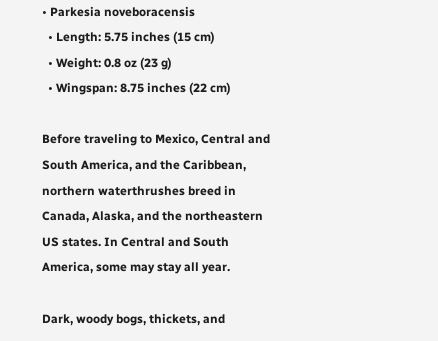• Parkesia noveboracensis
  • Length: 5.75 inches (15 cm)
  • Weight: 0.8 oz (23 g)
  • Wingspan: 8.75 inches (22 cm)

Before traveling to Mexico, Central and South America, and the Caribbean, northern waterthrushes breed in Canada, Alaska, and the northeastern US states. In Central and South America, some may stay all year.

Dark, woody bogs, thickets, and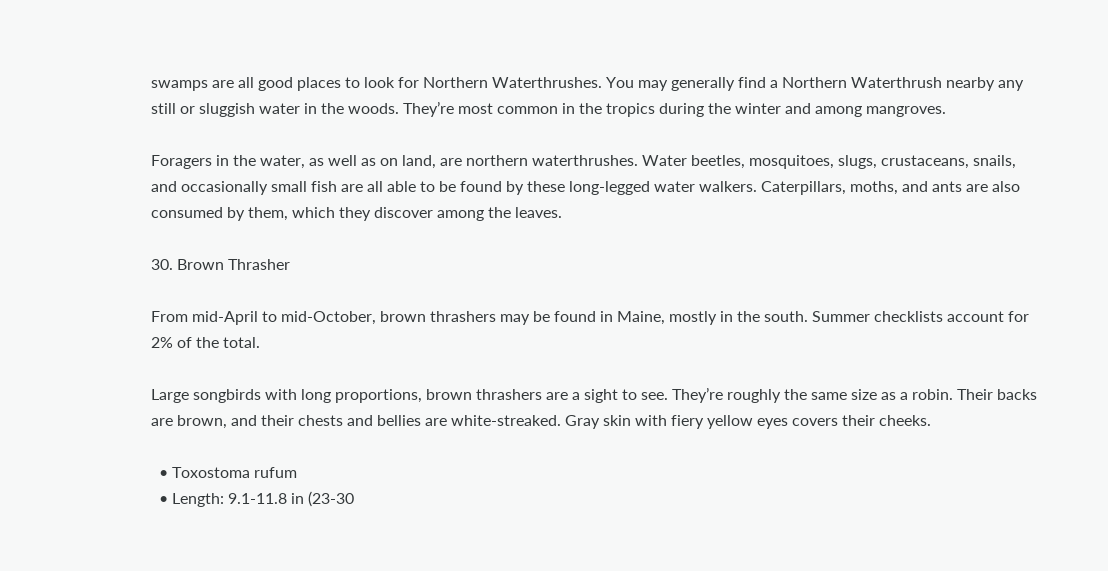swamps are all good places to look for Northern Waterthrushes. You may generally find a Northern Waterthrush nearby any still or sluggish water in the woods. They’re most common in the tropics during the winter and among mangroves.

Foragers in the water, as well as on land, are northern waterthrushes. Water beetles, mosquitoes, slugs, crustaceans, snails, and occasionally small fish are all able to be found by these long-legged water walkers. Caterpillars, moths, and ants are also consumed by them, which they discover among the leaves.

30. Brown Thrasher

From mid-April to mid-October, brown thrashers may be found in Maine, mostly in the south. Summer checklists account for 2% of the total.

Large songbirds with long proportions, brown thrashers are a sight to see. They’re roughly the same size as a robin. Their backs are brown, and their chests and bellies are white-streaked. Gray skin with fiery yellow eyes covers their cheeks.

  • Toxostoma rufum
  • Length: 9.1-11.8 in (23-30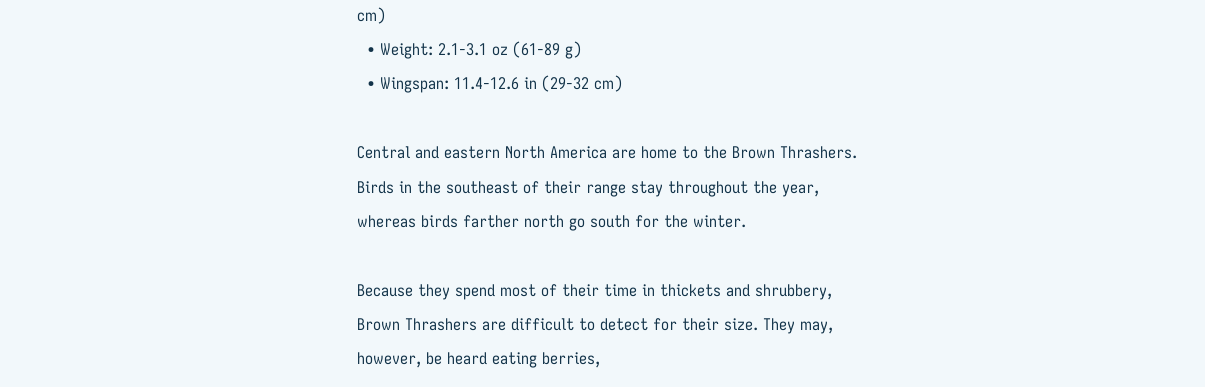cm)
  • Weight: 2.1-3.1 oz (61-89 g)
  • Wingspan: 11.4-12.6 in (29-32 cm)

Central and eastern North America are home to the Brown Thrashers. Birds in the southeast of their range stay throughout the year, whereas birds farther north go south for the winter.

Because they spend most of their time in thickets and shrubbery, Brown Thrashers are difficult to detect for their size. They may, however, be heard eating berries,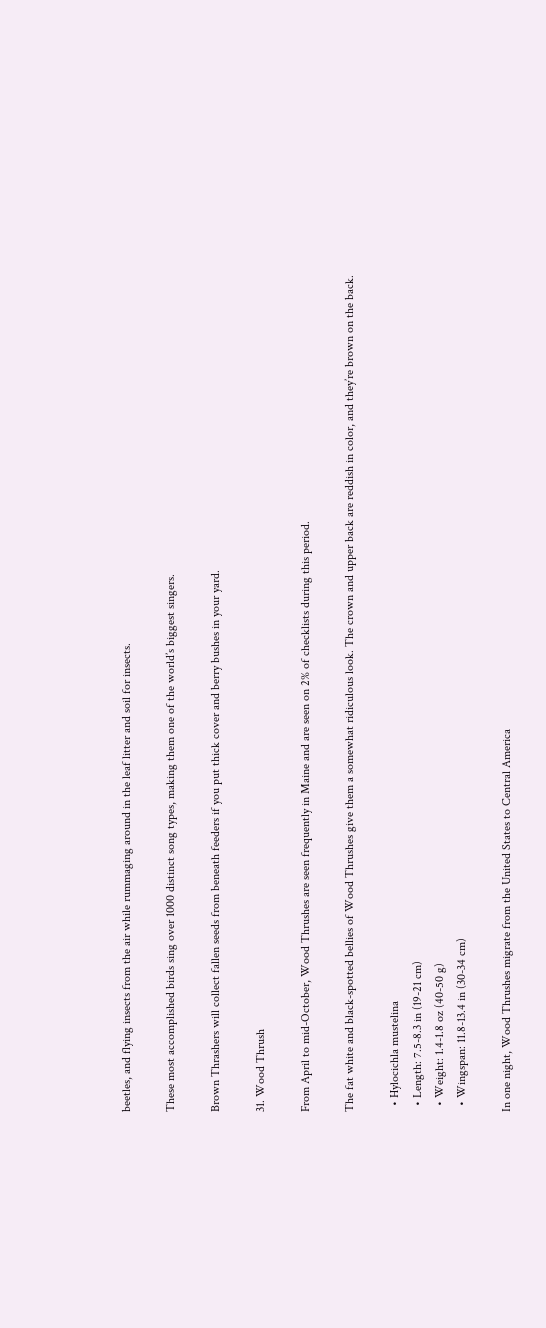beetles, and flying insects from the air while rummaging around in the leaf litter and soil for insects.

These most accomplished birds sing over 1000 distinct song types, making them one of the world’s biggest singers.

Brown Thrashers will collect fallen seeds from beneath feeders if you put thick cover and berry bushes in your yard.

31. Wood Thrush

From April to mid-October, Wood Thrushes are seen frequently in Maine and are seen on 2% of checklists during this period.

The fat white and black-spotted bellies of Wood Thrushes give them a somewhat ridiculous look. The crown and upper back are reddish in color, and they’re brown on the back.

  • Hylocichla mustelina
  • Length: 7.5-8.3 in (19-21 cm)
  • Weight: 1.4-1.8 oz (40-50 g)
  • Wingspan: 11.8-13.4 in (30-34 cm)

In one night, Wood Thrushes migrate from the United States to Central America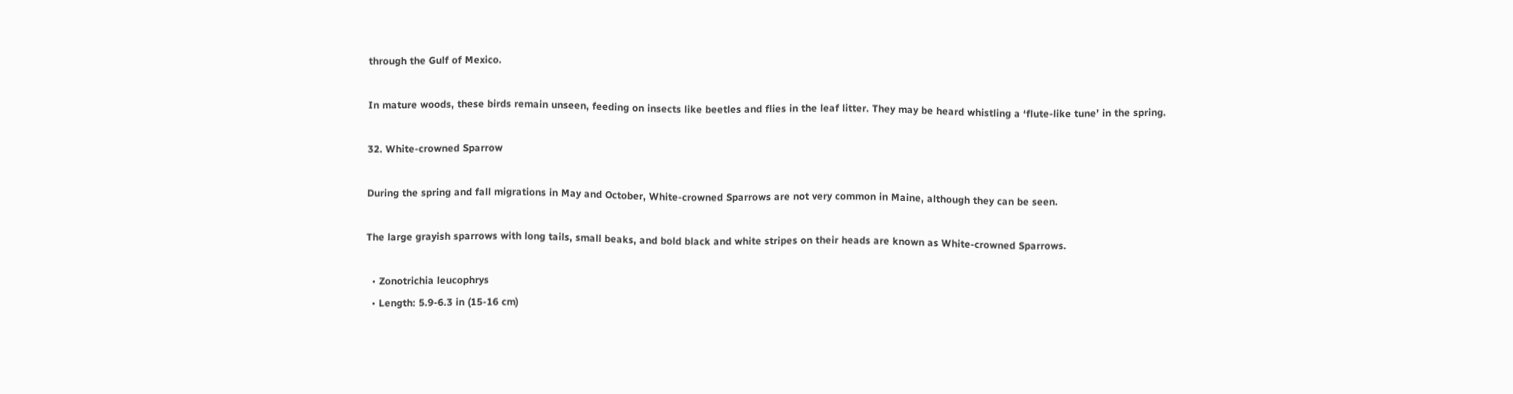through the Gulf of Mexico.

In mature woods, these birds remain unseen, feeding on insects like beetles and flies in the leaf litter. They may be heard whistling a ‘flute-like tune’ in the spring.

32. White-crowned Sparrow

During the spring and fall migrations in May and October, White-crowned Sparrows are not very common in Maine, although they can be seen.

The large grayish sparrows with long tails, small beaks, and bold black and white stripes on their heads are known as White-crowned Sparrows.

  • Zonotrichia leucophrys
  • Length: 5.9-6.3 in (15-16 cm)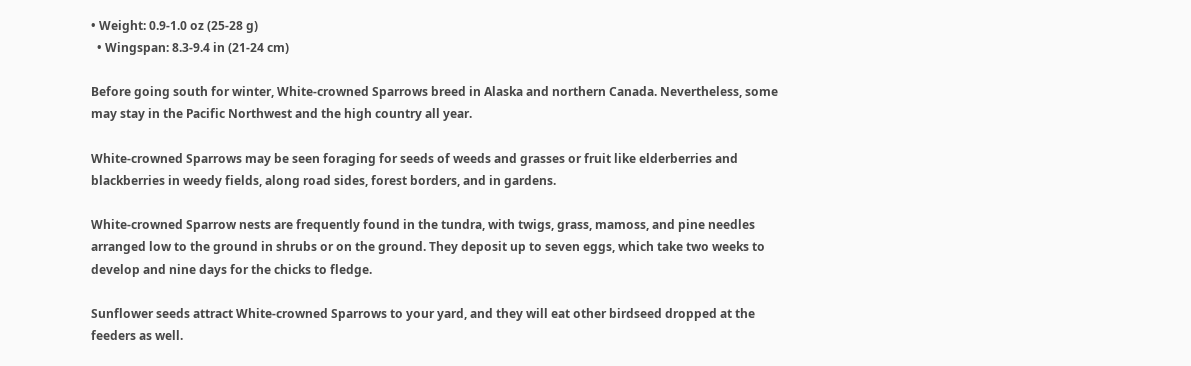• Weight: 0.9-1.0 oz (25-28 g)
  • Wingspan: 8.3-9.4 in (21-24 cm)

Before going south for winter, White-crowned Sparrows breed in Alaska and northern Canada. Nevertheless, some may stay in the Pacific Northwest and the high country all year.

White-crowned Sparrows may be seen foraging for seeds of weeds and grasses or fruit like elderberries and blackberries in weedy fields, along road sides, forest borders, and in gardens.

White-crowned Sparrow nests are frequently found in the tundra, with twigs, grass, mamoss, and pine needles arranged low to the ground in shrubs or on the ground. They deposit up to seven eggs, which take two weeks to develop and nine days for the chicks to fledge.

Sunflower seeds attract White-crowned Sparrows to your yard, and they will eat other birdseed dropped at the feeders as well.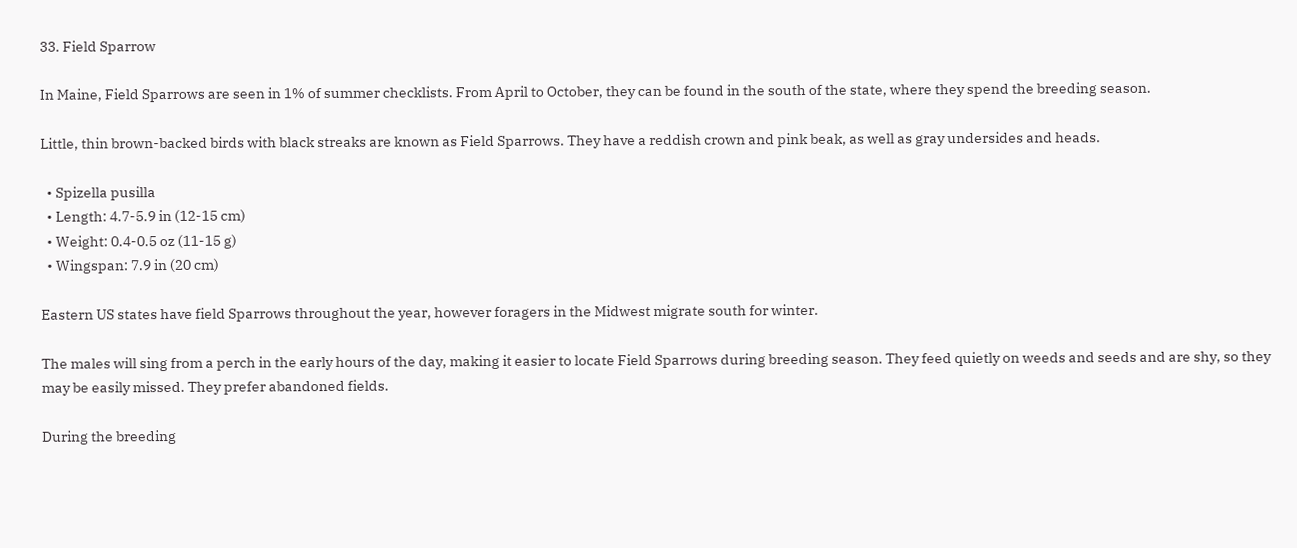33. Field Sparrow

In Maine, Field Sparrows are seen in 1% of summer checklists. From April to October, they can be found in the south of the state, where they spend the breeding season.

Little, thin brown-backed birds with black streaks are known as Field Sparrows. They have a reddish crown and pink beak, as well as gray undersides and heads.

  • Spizella pusilla
  • Length: 4.7-5.9 in (12-15 cm)
  • Weight: 0.4-0.5 oz (11-15 g)
  • Wingspan: 7.9 in (20 cm)

Eastern US states have field Sparrows throughout the year, however foragers in the Midwest migrate south for winter.

The males will sing from a perch in the early hours of the day, making it easier to locate Field Sparrows during breeding season. They feed quietly on weeds and seeds and are shy, so they may be easily missed. They prefer abandoned fields.

During the breeding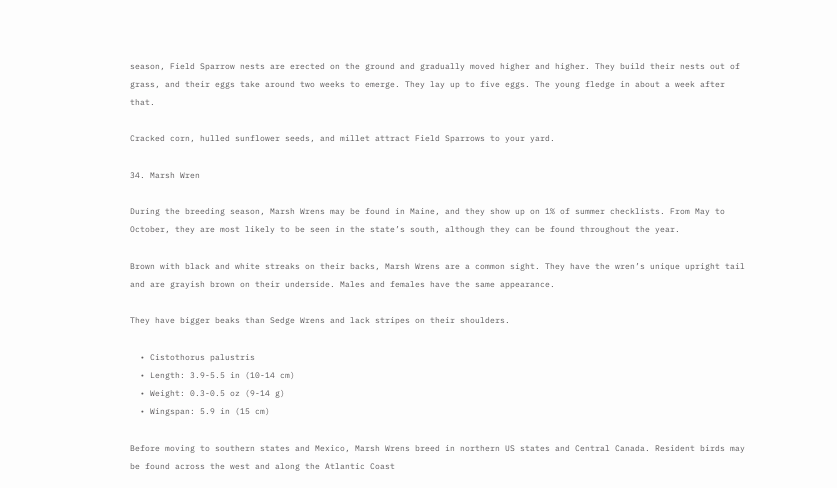season, Field Sparrow nests are erected on the ground and gradually moved higher and higher. They build their nests out of grass, and their eggs take around two weeks to emerge. They lay up to five eggs. The young fledge in about a week after that.

Cracked corn, hulled sunflower seeds, and millet attract Field Sparrows to your yard.

34. Marsh Wren

During the breeding season, Marsh Wrens may be found in Maine, and they show up on 1% of summer checklists. From May to October, they are most likely to be seen in the state’s south, although they can be found throughout the year.

Brown with black and white streaks on their backs, Marsh Wrens are a common sight. They have the wren’s unique upright tail and are grayish brown on their underside. Males and females have the same appearance.

They have bigger beaks than Sedge Wrens and lack stripes on their shoulders.

  • Cistothorus palustris
  • Length: 3.9-5.5 in (10-14 cm)
  • Weight: 0.3-0.5 oz (9-14 g)
  • Wingspan: 5.9 in (15 cm)

Before moving to southern states and Mexico, Marsh Wrens breed in northern US states and Central Canada. Resident birds may be found across the west and along the Atlantic Coast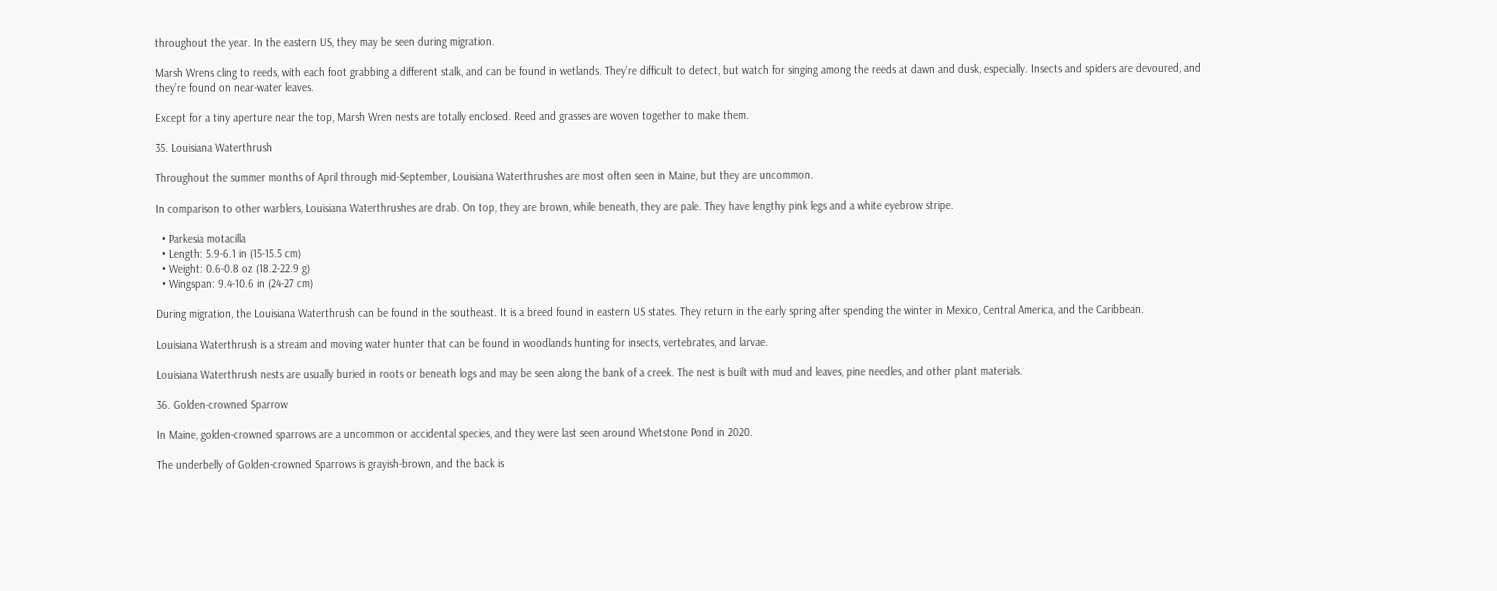throughout the year. In the eastern US, they may be seen during migration.

Marsh Wrens cling to reeds, with each foot grabbing a different stalk, and can be found in wetlands. They’re difficult to detect, but watch for singing among the reeds at dawn and dusk, especially. Insects and spiders are devoured, and they’re found on near-water leaves.

Except for a tiny aperture near the top, Marsh Wren nests are totally enclosed. Reed and grasses are woven together to make them.

35. Louisiana Waterthrush

Throughout the summer months of April through mid-September, Louisiana Waterthrushes are most often seen in Maine, but they are uncommon.

In comparison to other warblers, Louisiana Waterthrushes are drab. On top, they are brown, while beneath, they are pale. They have lengthy pink legs and a white eyebrow stripe.

  • Parkesia motacilla
  • Length: 5.9-6.1 in (15-15.5 cm)
  • Weight: 0.6-0.8 oz (18.2-22.9 g)
  • Wingspan: 9.4-10.6 in (24-27 cm)

During migration, the Louisiana Waterthrush can be found in the southeast. It is a breed found in eastern US states. They return in the early spring after spending the winter in Mexico, Central America, and the Caribbean.

Louisiana Waterthrush is a stream and moving water hunter that can be found in woodlands hunting for insects, vertebrates, and larvae.

Louisiana Waterthrush nests are usually buried in roots or beneath logs and may be seen along the bank of a creek. The nest is built with mud and leaves, pine needles, and other plant materials.

36. Golden-crowned Sparrow

In Maine, golden-crowned sparrows are a uncommon or accidental species, and they were last seen around Whetstone Pond in 2020.

The underbelly of Golden-crowned Sparrows is grayish-brown, and the back is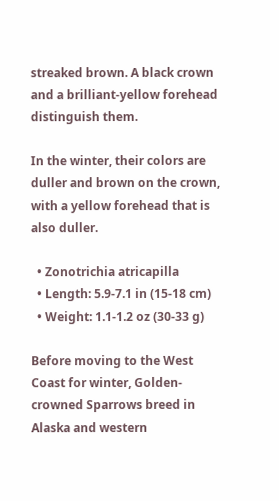streaked brown. A black crown and a brilliant-yellow forehead distinguish them.

In the winter, their colors are duller and brown on the crown, with a yellow forehead that is also duller.

  • Zonotrichia atricapilla
  • Length: 5.9-7.1 in (15-18 cm)
  • Weight: 1.1-1.2 oz (30-33 g)

Before moving to the West Coast for winter, Golden-crowned Sparrows breed in Alaska and western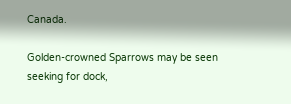Canada.

Golden-crowned Sparrows may be seen seeking for dock,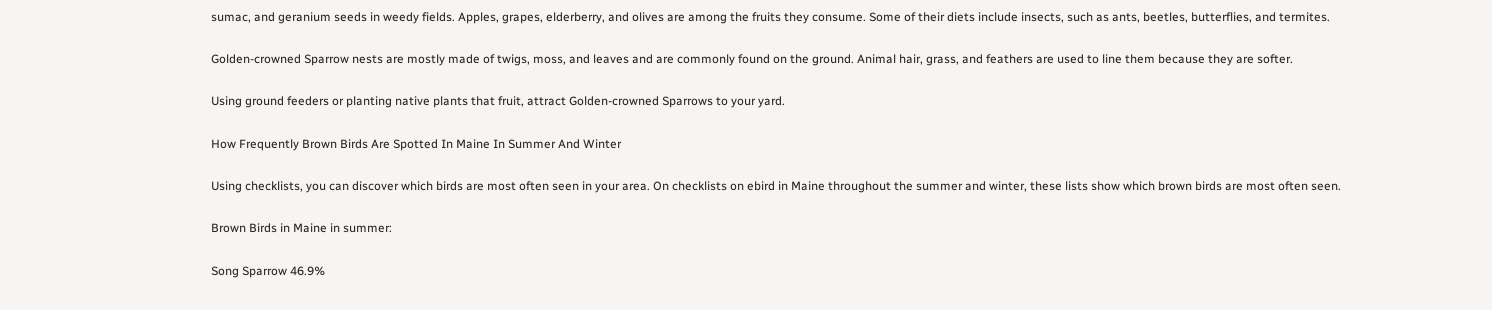sumac, and geranium seeds in weedy fields. Apples, grapes, elderberry, and olives are among the fruits they consume. Some of their diets include insects, such as ants, beetles, butterflies, and termites.

Golden-crowned Sparrow nests are mostly made of twigs, moss, and leaves and are commonly found on the ground. Animal hair, grass, and feathers are used to line them because they are softer.

Using ground feeders or planting native plants that fruit, attract Golden-crowned Sparrows to your yard.

How Frequently Brown Birds Are Spotted In Maine In Summer And Winter

Using checklists, you can discover which birds are most often seen in your area. On checklists on ebird in Maine throughout the summer and winter, these lists show which brown birds are most often seen.

Brown Birds in Maine in summer:

Song Sparrow 46.9%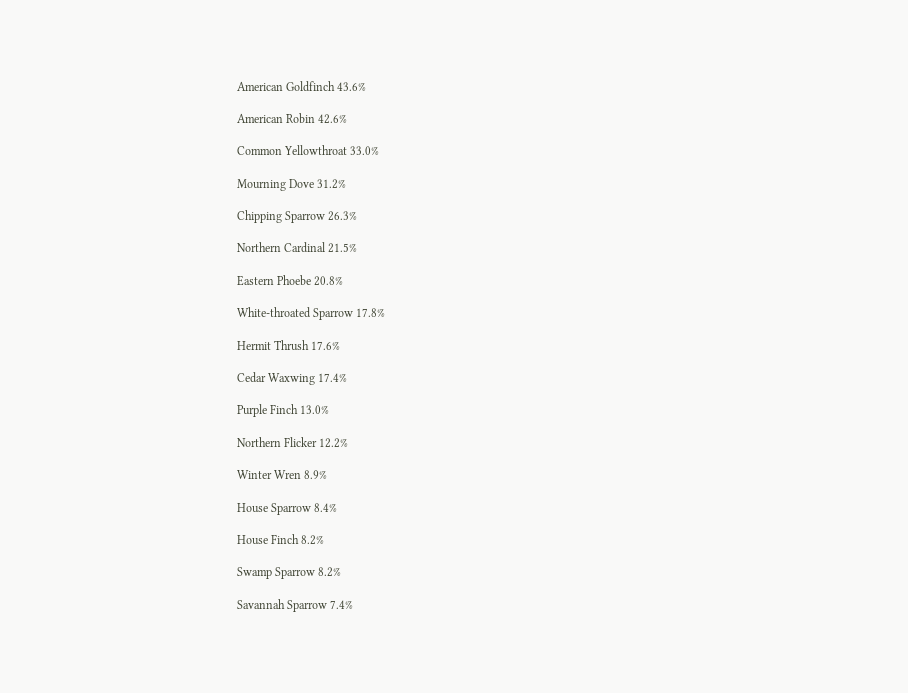American Goldfinch 43.6%

American Robin 42.6%

Common Yellowthroat 33.0%

Mourning Dove 31.2%

Chipping Sparrow 26.3%

Northern Cardinal 21.5%

Eastern Phoebe 20.8%

White-throated Sparrow 17.8%

Hermit Thrush 17.6%

Cedar Waxwing 17.4%

Purple Finch 13.0%

Northern Flicker 12.2%

Winter Wren 8.9%

House Sparrow 8.4%

House Finch 8.2%

Swamp Sparrow 8.2%

Savannah Sparrow 7.4%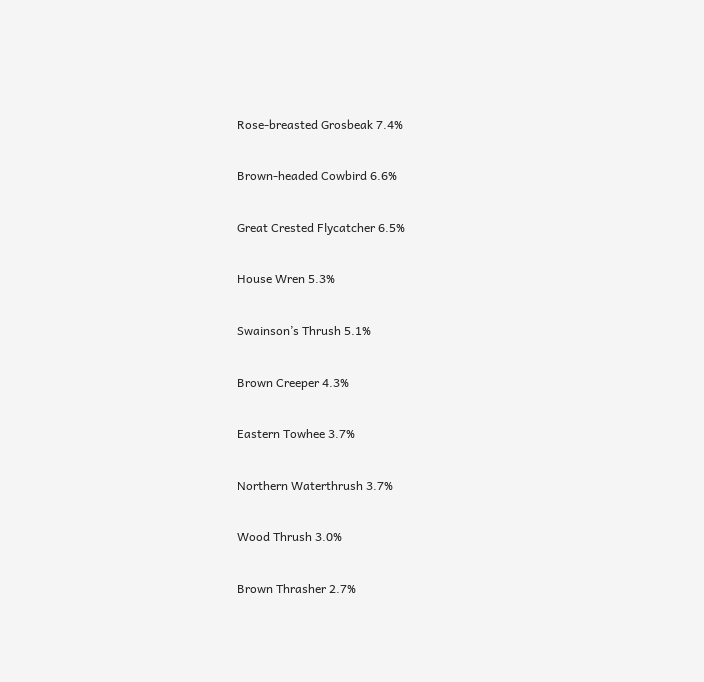Rose-breasted Grosbeak 7.4%

Brown-headed Cowbird 6.6%

Great Crested Flycatcher 6.5%

House Wren 5.3%

Swainson’s Thrush 5.1%

Brown Creeper 4.3%

Eastern Towhee 3.7%

Northern Waterthrush 3.7%

Wood Thrush 3.0%

Brown Thrasher 2.7%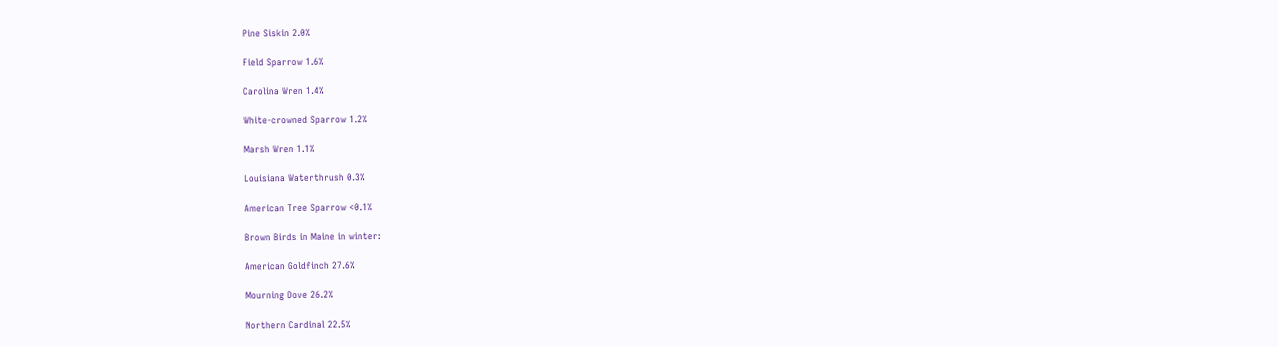Pine Siskin 2.0%

Field Sparrow 1.6%

Carolina Wren 1.4%

White-crowned Sparrow 1.2%

Marsh Wren 1.1%

Louisiana Waterthrush 0.3%

American Tree Sparrow <0.1%

Brown Birds in Maine in winter:

American Goldfinch 27.6%

Mourning Dove 26.2%

Northern Cardinal 22.5%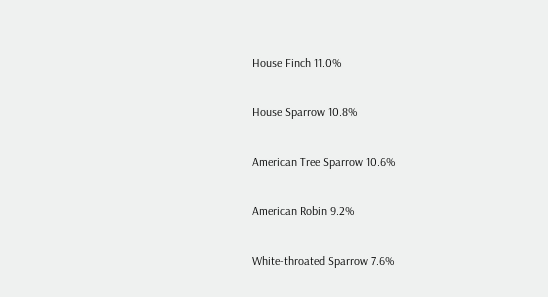House Finch 11.0%

House Sparrow 10.8%

American Tree Sparrow 10.6%

American Robin 9.2%

White-throated Sparrow 7.6%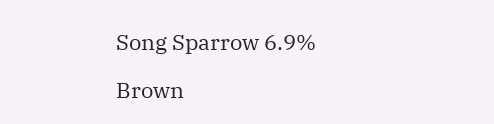Song Sparrow 6.9%

Brown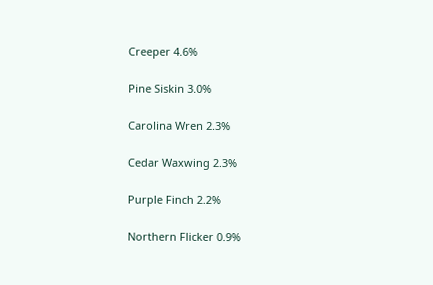Creeper 4.6%

Pine Siskin 3.0%

Carolina Wren 2.3%

Cedar Waxwing 2.3%

Purple Finch 2.2%

Northern Flicker 0.9%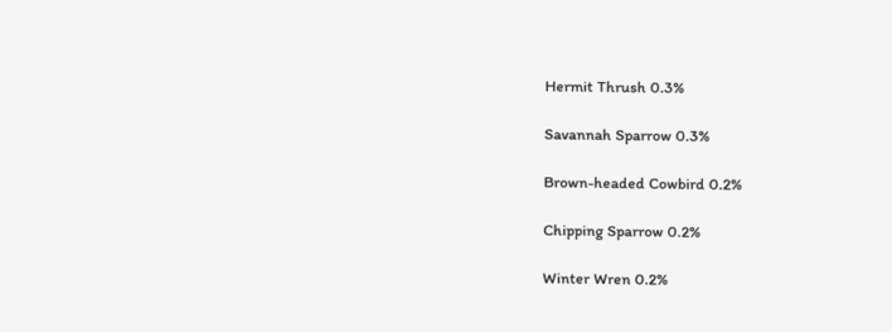Hermit Thrush 0.3%

Savannah Sparrow 0.3%

Brown-headed Cowbird 0.2%

Chipping Sparrow 0.2%

Winter Wren 0.2%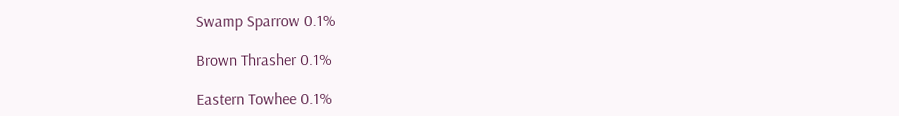Swamp Sparrow 0.1%

Brown Thrasher 0.1%

Eastern Towhee 0.1%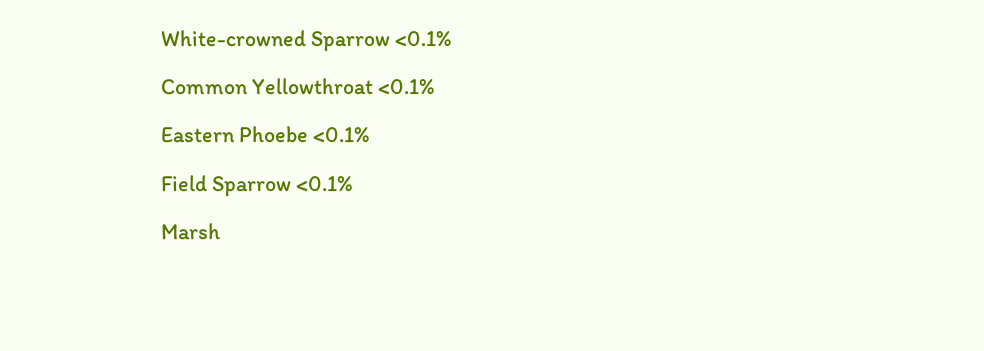White-crowned Sparrow <0.1%

Common Yellowthroat <0.1%

Eastern Phoebe <0.1%

Field Sparrow <0.1%

Marsh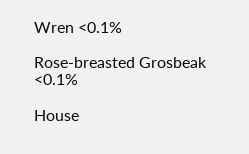Wren <0.1%

Rose-breasted Grosbeak <0.1%

House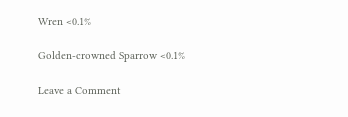Wren <0.1%

Golden-crowned Sparrow <0.1%

Leave a Comment